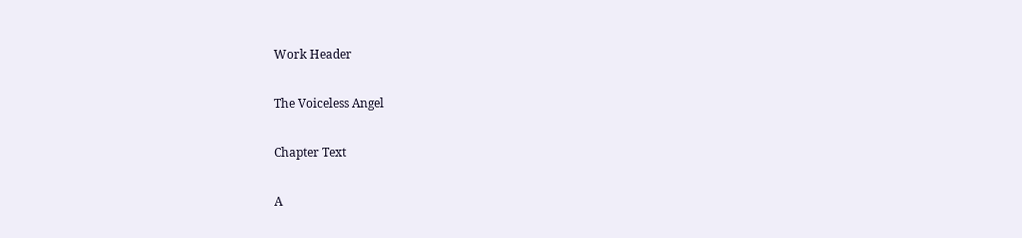Work Header

The Voiceless Angel

Chapter Text

A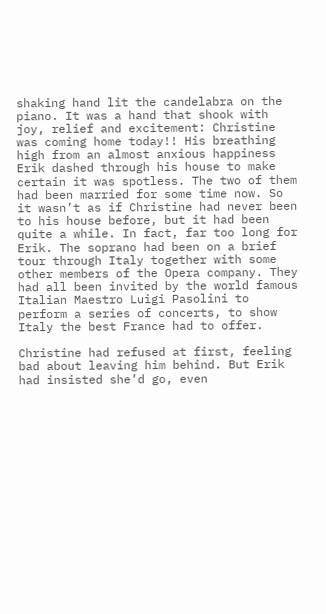shaking hand lit the candelabra on the piano. It was a hand that shook with joy, relief and excitement: Christine was coming home today!! His breathing high from an almost anxious happiness Erik dashed through his house to make certain it was spotless. The two of them had been married for some time now. So it wasn’t as if Christine had never been to his house before, but it had been quite a while. In fact, far too long for Erik. The soprano had been on a brief tour through Italy together with some other members of the Opera company. They had all been invited by the world famous Italian Maestro Luigi Pasolini to perform a series of concerts, to show Italy the best France had to offer.

Christine had refused at first, feeling bad about leaving him behind. But Erik had insisted she’d go, even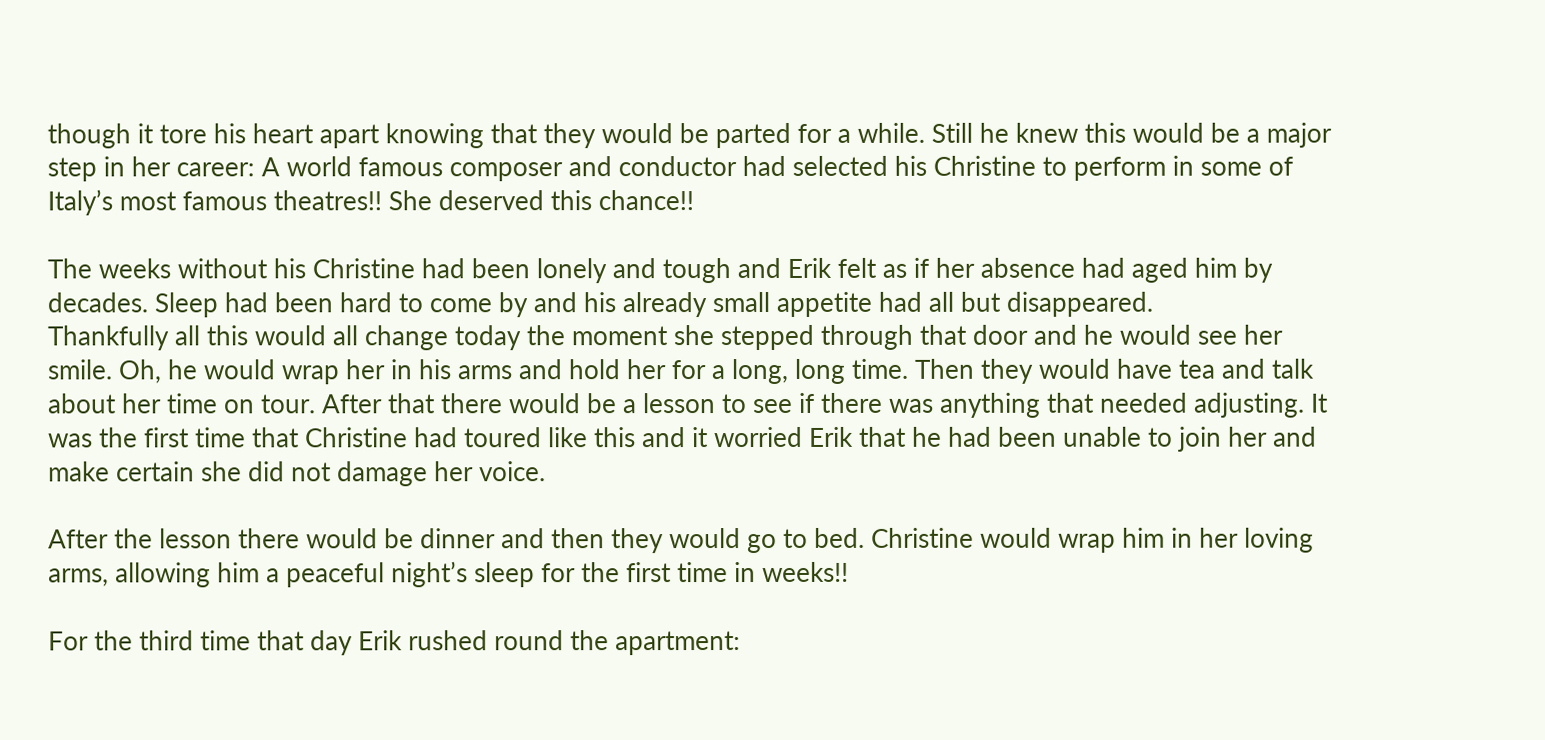though it tore his heart apart knowing that they would be parted for a while. Still he knew this would be a major step in her career: A world famous composer and conductor had selected his Christine to perform in some of Italy’s most famous theatres!! She deserved this chance!!

The weeks without his Christine had been lonely and tough and Erik felt as if her absence had aged him by decades. Sleep had been hard to come by and his already small appetite had all but disappeared.
Thankfully all this would all change today the moment she stepped through that door and he would see her smile. Oh, he would wrap her in his arms and hold her for a long, long time. Then they would have tea and talk about her time on tour. After that there would be a lesson to see if there was anything that needed adjusting. It was the first time that Christine had toured like this and it worried Erik that he had been unable to join her and make certain she did not damage her voice.

After the lesson there would be dinner and then they would go to bed. Christine would wrap him in her loving arms, allowing him a peaceful night’s sleep for the first time in weeks!!

For the third time that day Erik rushed round the apartment: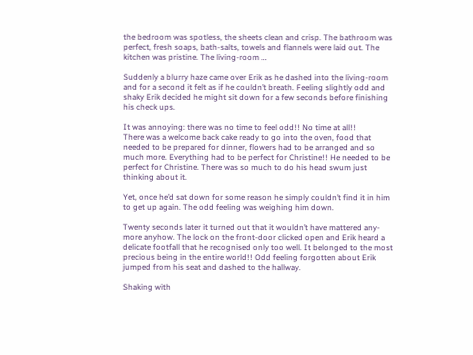the bedroom was spotless, the sheets clean and crisp. The bathroom was perfect, fresh soaps, bath-salts, towels and flannels were laid out. The kitchen was pristine. The living-room …

Suddenly a blurry haze came over Erik as he dashed into the living-room and for a second it felt as if he couldn’t breath. Feeling slightly odd and shaky Erik decided he might sit down for a few seconds before finishing his check ups.

It was annoying: there was no time to feel odd!! No time at all!!
There was a welcome back cake ready to go into the oven, food that needed to be prepared for dinner, flowers had to be arranged and so much more. Everything had to be perfect for Christine!! He needed to be perfect for Christine. There was so much to do his head swum just thinking about it.

Yet, once he’d sat down for some reason he simply couldn’t find it in him to get up again. The odd feeling was weighing him down.

Twenty seconds later it turned out that it wouldn’t have mattered any-more anyhow. The lock on the front-door clicked open and Erik heard a delicate footfall that he recognised only too well. It belonged to the most precious being in the entire world!! Odd feeling forgotten about Erik jumped from his seat and dashed to the hallway.

Shaking with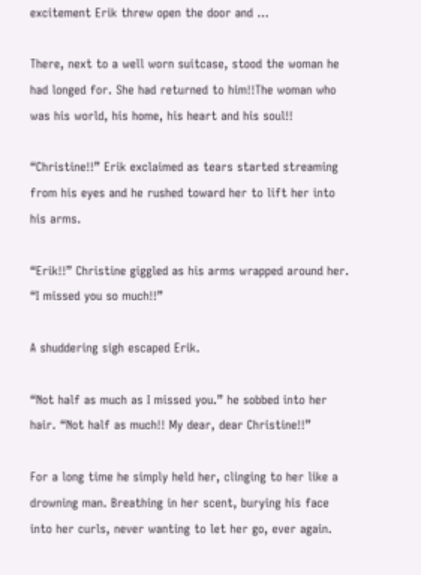excitement Erik threw open the door and …

There, next to a well worn suitcase, stood the woman he had longed for. She had returned to him!!The woman who was his world, his home, his heart and his soul!!

“Christine!!” Erik exclaimed as tears started streaming from his eyes and he rushed toward her to lift her into his arms.

“Erik!!” Christine giggled as his arms wrapped around her. “I missed you so much!!”

A shuddering sigh escaped Erik.

“Not half as much as I missed you.” he sobbed into her hair. “Not half as much!! My dear, dear Christine!!”

For a long time he simply held her, clinging to her like a drowning man. Breathing in her scent, burying his face into her curls, never wanting to let her go, ever again.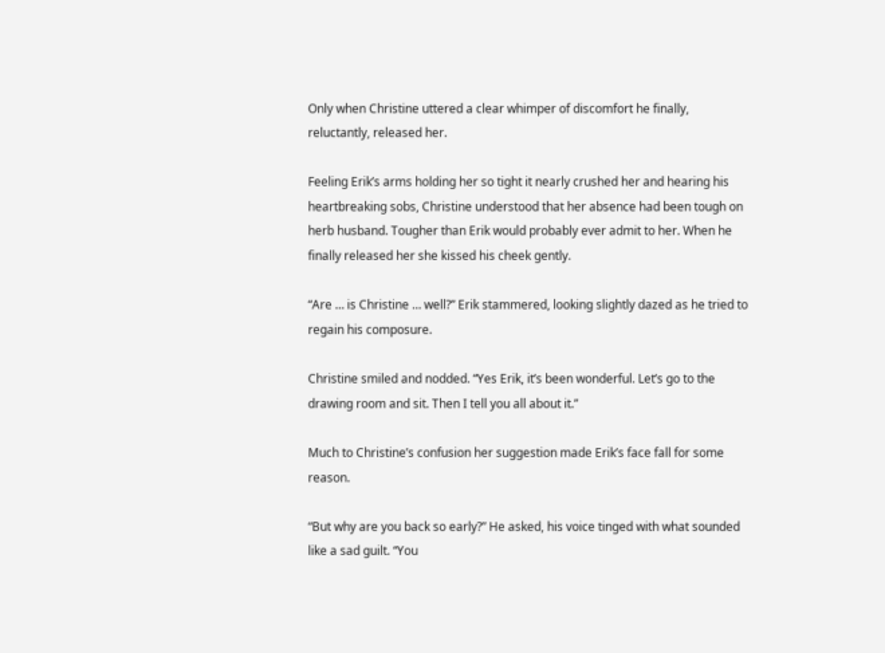Only when Christine uttered a clear whimper of discomfort he finally, reluctantly, released her.

Feeling Erik’s arms holding her so tight it nearly crushed her and hearing his heartbreaking sobs, Christine understood that her absence had been tough on herb husband. Tougher than Erik would probably ever admit to her. When he finally released her she kissed his cheek gently.

“Are … is Christine … well?” Erik stammered, looking slightly dazed as he tried to regain his composure.

Christine smiled and nodded. “Yes Erik, it’s been wonderful. Let’s go to the drawing room and sit. Then I tell you all about it.”

Much to Christine’s confusion her suggestion made Erik’s face fall for some reason.

“But why are you back so early?” He asked, his voice tinged with what sounded like a sad guilt. “You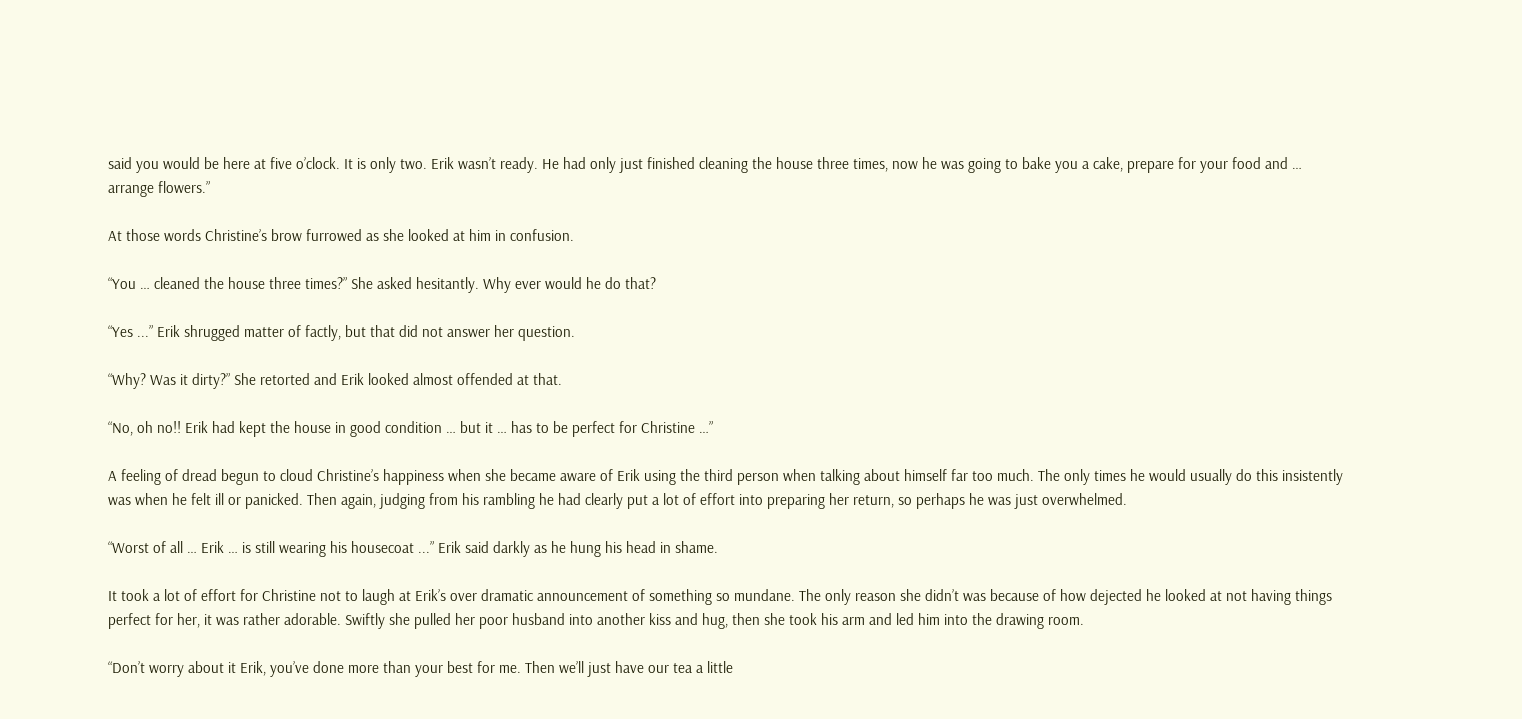said you would be here at five o’clock. It is only two. Erik wasn’t ready. He had only just finished cleaning the house three times, now he was going to bake you a cake, prepare for your food and … arrange flowers.”

At those words Christine’s brow furrowed as she looked at him in confusion.

“You … cleaned the house three times?” She asked hesitantly. Why ever would he do that?

“Yes ...” Erik shrugged matter of factly, but that did not answer her question.

“Why? Was it dirty?” She retorted and Erik looked almost offended at that.

“No, oh no!! Erik had kept the house in good condition … but it … has to be perfect for Christine …”

A feeling of dread begun to cloud Christine’s happiness when she became aware of Erik using the third person when talking about himself far too much. The only times he would usually do this insistently was when he felt ill or panicked. Then again, judging from his rambling he had clearly put a lot of effort into preparing her return, so perhaps he was just overwhelmed.

“Worst of all … Erik … is still wearing his housecoat ...” Erik said darkly as he hung his head in shame.

It took a lot of effort for Christine not to laugh at Erik’s over dramatic announcement of something so mundane. The only reason she didn’t was because of how dejected he looked at not having things perfect for her, it was rather adorable. Swiftly she pulled her poor husband into another kiss and hug, then she took his arm and led him into the drawing room.

“Don’t worry about it Erik, you’ve done more than your best for me. Then we’ll just have our tea a little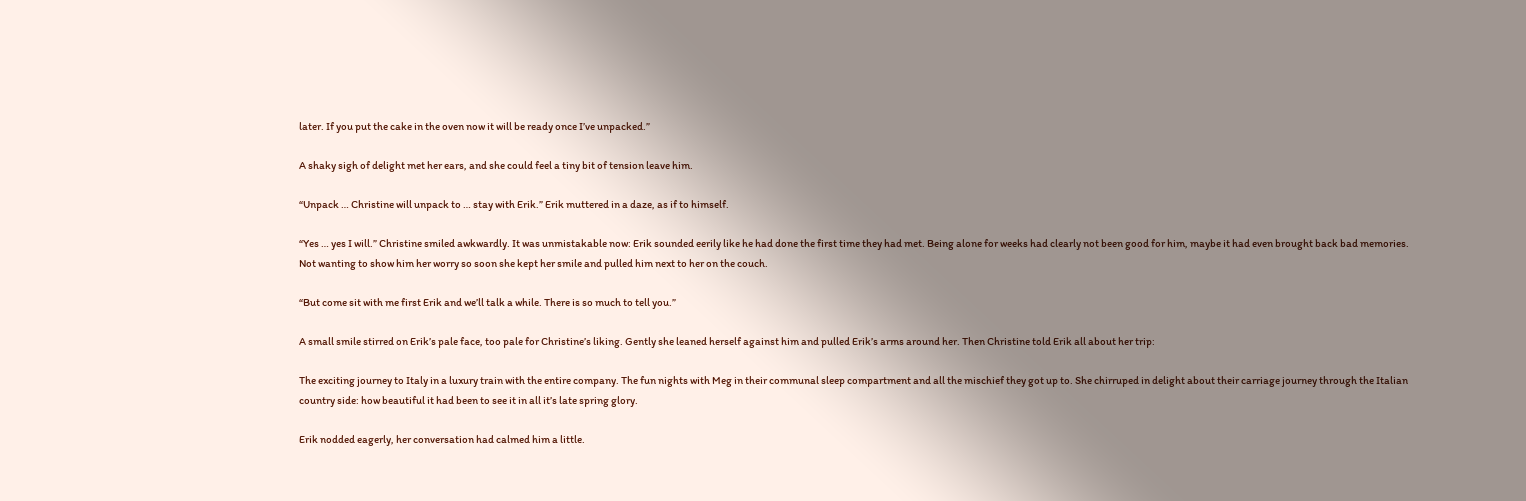later. If you put the cake in the oven now it will be ready once I’ve unpacked.”

A shaky sigh of delight met her ears, and she could feel a tiny bit of tension leave him.

“Unpack … Christine will unpack to … stay with Erik.” Erik muttered in a daze, as if to himself.

“Yes … yes I will.” Christine smiled awkwardly. It was unmistakable now: Erik sounded eerily like he had done the first time they had met. Being alone for weeks had clearly not been good for him, maybe it had even brought back bad memories. Not wanting to show him her worry so soon she kept her smile and pulled him next to her on the couch.

“But come sit with me first Erik and we’ll talk a while. There is so much to tell you.”

A small smile stirred on Erik’s pale face, too pale for Christine’s liking. Gently she leaned herself against him and pulled Erik’s arms around her. Then Christine told Erik all about her trip:

The exciting journey to Italy in a luxury train with the entire company. The fun nights with Meg in their communal sleep compartment and all the mischief they got up to. She chirruped in delight about their carriage journey through the Italian country side: how beautiful it had been to see it in all it’s late spring glory.

Erik nodded eagerly, her conversation had calmed him a little.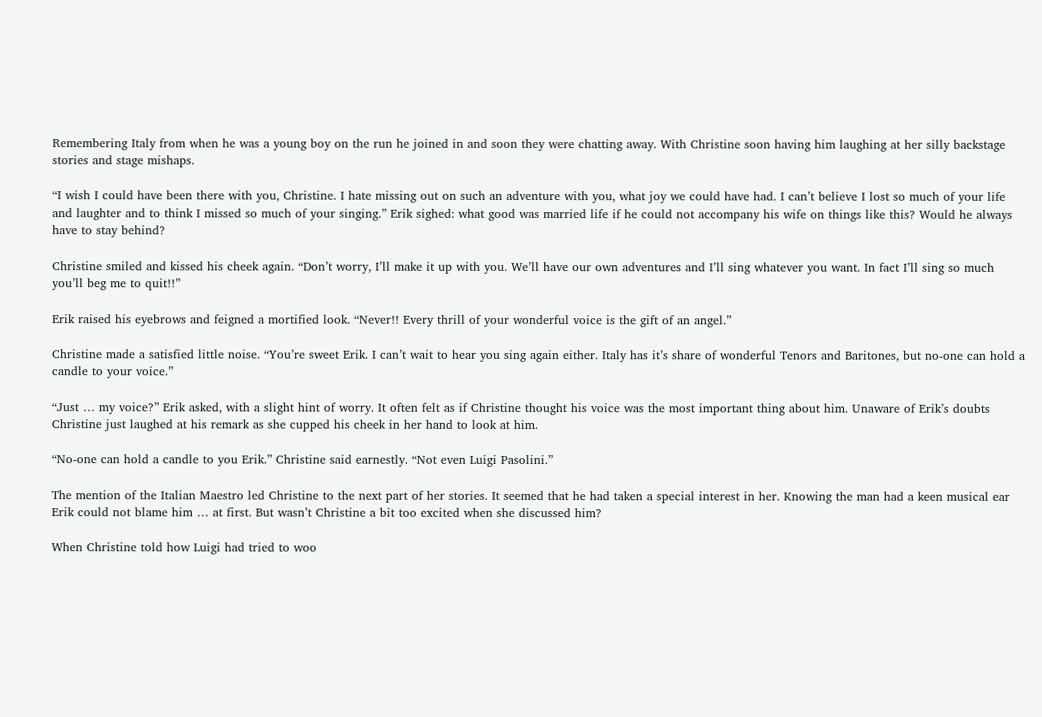Remembering Italy from when he was a young boy on the run he joined in and soon they were chatting away. With Christine soon having him laughing at her silly backstage stories and stage mishaps.

“I wish I could have been there with you, Christine. I hate missing out on such an adventure with you, what joy we could have had. I can’t believe I lost so much of your life and laughter and to think I missed so much of your singing.” Erik sighed: what good was married life if he could not accompany his wife on things like this? Would he always have to stay behind?

Christine smiled and kissed his cheek again. “Don’t worry, I’ll make it up with you. We’ll have our own adventures and I’ll sing whatever you want. In fact I’ll sing so much you’ll beg me to quit!!”

Erik raised his eyebrows and feigned a mortified look. “Never!! Every thrill of your wonderful voice is the gift of an angel.”

Christine made a satisfied little noise. “You’re sweet Erik. I can’t wait to hear you sing again either. Italy has it’s share of wonderful Tenors and Baritones, but no-one can hold a candle to your voice.”

“Just … my voice?” Erik asked, with a slight hint of worry. It often felt as if Christine thought his voice was the most important thing about him. Unaware of Erik’s doubts Christine just laughed at his remark as she cupped his cheek in her hand to look at him.

“No-one can hold a candle to you Erik.” Christine said earnestly. “Not even Luigi Pasolini.”

The mention of the Italian Maestro led Christine to the next part of her stories. It seemed that he had taken a special interest in her. Knowing the man had a keen musical ear Erik could not blame him … at first. But wasn’t Christine a bit too excited when she discussed him?

When Christine told how Luigi had tried to woo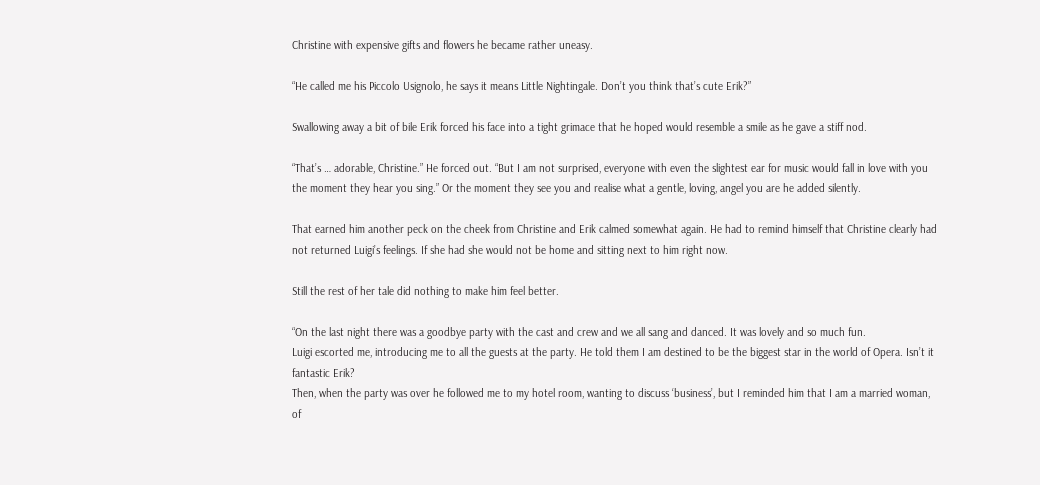Christine with expensive gifts and flowers he became rather uneasy.

“He called me his Piccolo Usignolo, he says it means Little Nightingale. Don’t you think that’s cute Erik?”

Swallowing away a bit of bile Erik forced his face into a tight grimace that he hoped would resemble a smile as he gave a stiff nod.

“That’s … adorable, Christine.” He forced out. “But I am not surprised, everyone with even the slightest ear for music would fall in love with you the moment they hear you sing.” Or the moment they see you and realise what a gentle, loving, angel you are he added silently.

That earned him another peck on the cheek from Christine and Erik calmed somewhat again. He had to remind himself that Christine clearly had not returned Luigi’s feelings. If she had she would not be home and sitting next to him right now.

Still the rest of her tale did nothing to make him feel better.

“On the last night there was a goodbye party with the cast and crew and we all sang and danced. It was lovely and so much fun.
Luigi escorted me, introducing me to all the guests at the party. He told them I am destined to be the biggest star in the world of Opera. Isn’t it fantastic Erik?
Then, when the party was over he followed me to my hotel room, wanting to discuss ‘business’, but I reminded him that I am a married woman, of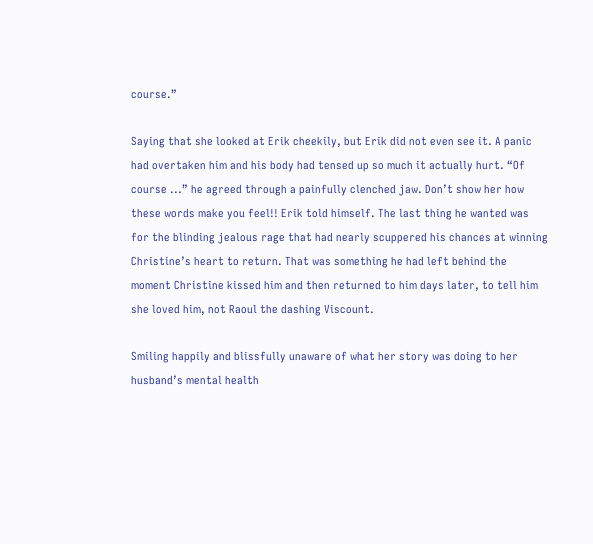course.”

Saying that she looked at Erik cheekily, but Erik did not even see it. A panic had overtaken him and his body had tensed up so much it actually hurt. “Of course ...” he agreed through a painfully clenched jaw. Don’t show her how these words make you feel!! Erik told himself. The last thing he wanted was for the blinding jealous rage that had nearly scuppered his chances at winning Christine’s heart to return. That was something he had left behind the moment Christine kissed him and then returned to him days later, to tell him she loved him, not Raoul the dashing Viscount.

Smiling happily and blissfully unaware of what her story was doing to her husband’s mental health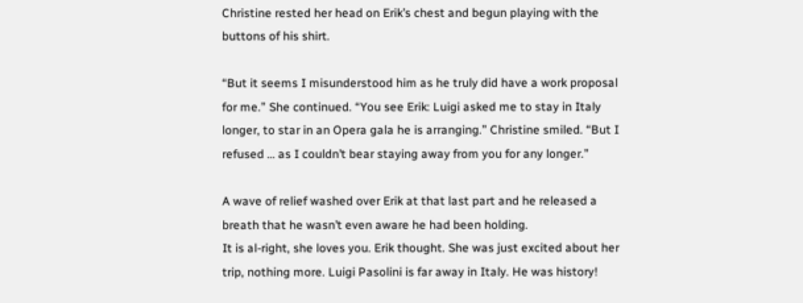Christine rested her head on Erik’s chest and begun playing with the buttons of his shirt.

“But it seems I misunderstood him as he truly did have a work proposal for me.” She continued. “You see Erik: Luigi asked me to stay in Italy longer, to star in an Opera gala he is arranging.” Christine smiled. “But I refused … as I couldn’t bear staying away from you for any longer.”

A wave of relief washed over Erik at that last part and he released a breath that he wasn’t even aware he had been holding.
It is al-right, she loves you. Erik thought. She was just excited about her trip, nothing more. Luigi Pasolini is far away in Italy. He was history!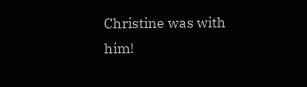Christine was with him!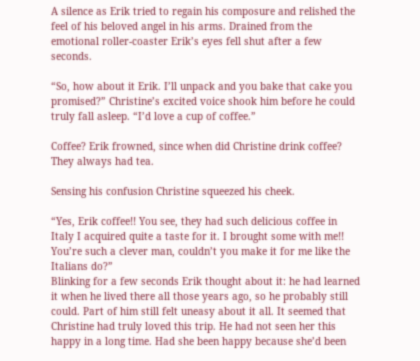A silence as Erik tried to regain his composure and relished the feel of his beloved angel in his arms. Drained from the emotional roller-coaster Erik’s eyes fell shut after a few seconds.

“So, how about it Erik. I’ll unpack and you bake that cake you promised?” Christine’s excited voice shook him before he could truly fall asleep. “I’d love a cup of coffee.”

Coffee? Erik frowned, since when did Christine drink coffee? They always had tea.

Sensing his confusion Christine squeezed his cheek.

“Yes, Erik coffee!! You see, they had such delicious coffee in Italy I acquired quite a taste for it. I brought some with me!! You’re such a clever man, couldn’t you make it for me like the Italians do?”
Blinking for a few seconds Erik thought about it: he had learned it when he lived there all those years ago, so he probably still could. Part of him still felt uneasy about it all. It seemed that Christine had truly loved this trip. He had not seen her this happy in a long time. Had she been happy because she’d been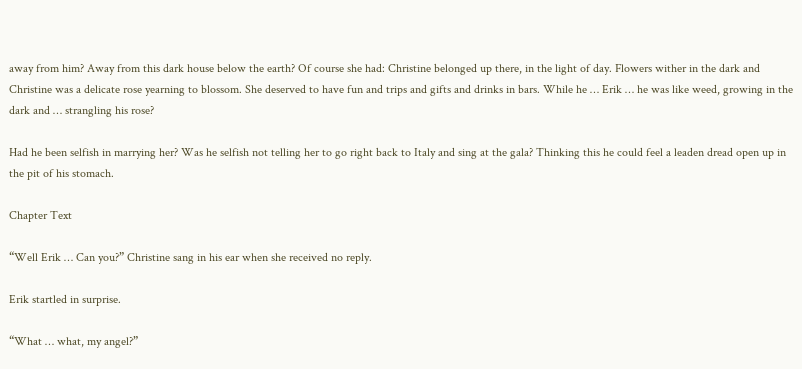away from him? Away from this dark house below the earth? Of course she had: Christine belonged up there, in the light of day. Flowers wither in the dark and Christine was a delicate rose yearning to blossom. She deserved to have fun and trips and gifts and drinks in bars. While he … Erik … he was like weed, growing in the dark and … strangling his rose?

Had he been selfish in marrying her? Was he selfish not telling her to go right back to Italy and sing at the gala? Thinking this he could feel a leaden dread open up in the pit of his stomach.

Chapter Text

“Well Erik … Can you?” Christine sang in his ear when she received no reply.

Erik startled in surprise.

“What … what, my angel?”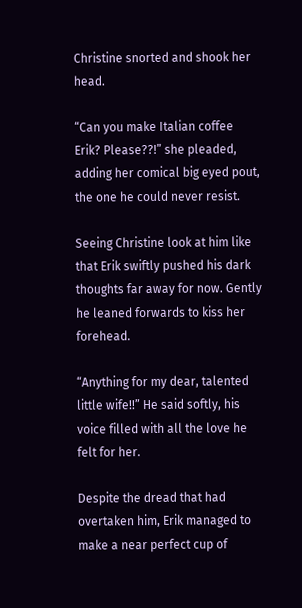Christine snorted and shook her head.

“Can you make Italian coffee Erik? Please??!” she pleaded, adding her comical big eyed pout, the one he could never resist.

Seeing Christine look at him like that Erik swiftly pushed his dark thoughts far away for now. Gently he leaned forwards to kiss her forehead.

“Anything for my dear, talented little wife!!” He said softly, his voice filled with all the love he felt for her.

Despite the dread that had overtaken him, Erik managed to make a near perfect cup of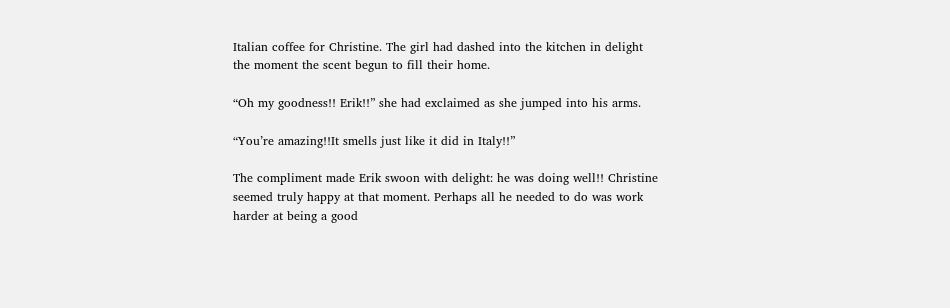Italian coffee for Christine. The girl had dashed into the kitchen in delight the moment the scent begun to fill their home.

“Oh my goodness!! Erik!!” she had exclaimed as she jumped into his arms.

“You’re amazing!!It smells just like it did in Italy!!”

The compliment made Erik swoon with delight: he was doing well!! Christine seemed truly happy at that moment. Perhaps all he needed to do was work harder at being a good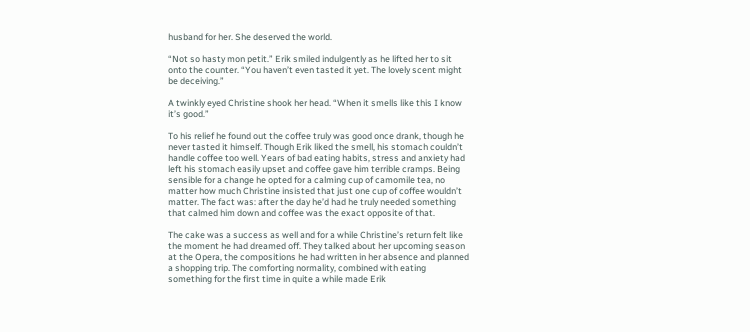husband for her. She deserved the world.

“Not so hasty mon petit.” Erik smiled indulgently as he lifted her to sit onto the counter. “You haven’t even tasted it yet. The lovely scent might be deceiving.”

A twinkly eyed Christine shook her head. “When it smells like this I know it’s good.”

To his relief he found out the coffee truly was good once drank, though he never tasted it himself. Though Erik liked the smell, his stomach couldn’t handle coffee too well. Years of bad eating habits, stress and anxiety had left his stomach easily upset and coffee gave him terrible cramps. Being sensible for a change he opted for a calming cup of camomile tea, no matter how much Christine insisted that just one cup of coffee wouldn’t matter. The fact was: after the day he’d had he truly needed something that calmed him down and coffee was the exact opposite of that.

The cake was a success as well and for a while Christine’s return felt like the moment he had dreamed off. They talked about her upcoming season at the Opera, the compositions he had written in her absence and planned a shopping trip. The comforting normality, combined with eating something for the first time in quite a while made Erik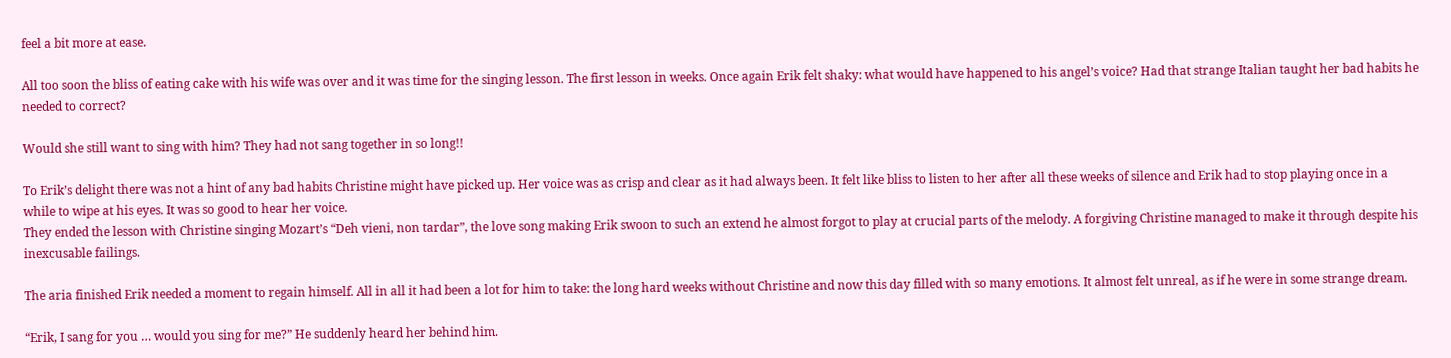feel a bit more at ease.

All too soon the bliss of eating cake with his wife was over and it was time for the singing lesson. The first lesson in weeks. Once again Erik felt shaky: what would have happened to his angel’s voice? Had that strange Italian taught her bad habits he needed to correct?

Would she still want to sing with him? They had not sang together in so long!!

To Erik’s delight there was not a hint of any bad habits Christine might have picked up. Her voice was as crisp and clear as it had always been. It felt like bliss to listen to her after all these weeks of silence and Erik had to stop playing once in a while to wipe at his eyes. It was so good to hear her voice.
They ended the lesson with Christine singing Mozart’s “Deh vieni, non tardar”, the love song making Erik swoon to such an extend he almost forgot to play at crucial parts of the melody. A forgiving Christine managed to make it through despite his inexcusable failings.

The aria finished Erik needed a moment to regain himself. All in all it had been a lot for him to take: the long hard weeks without Christine and now this day filled with so many emotions. It almost felt unreal, as if he were in some strange dream.

“Erik, I sang for you … would you sing for me?” He suddenly heard her behind him.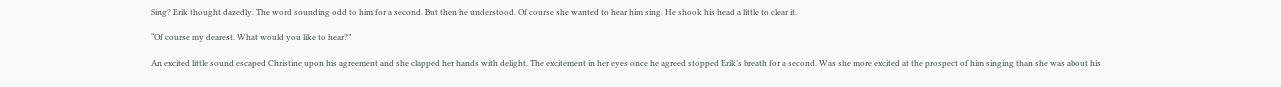Sing? Erik thought dazedly. The word sounding odd to him for a second. But then he understood. Of course she wanted to hear him sing. He shook his head a little to clear it.

“Of course my dearest. What would you like to hear?”

An excited little sound escaped Christine upon his agreement and she clapped her hands with delight. The excitement in her eyes once he agreed stopped Erik’s breath for a second. Was she more excited at the prospect of him singing than she was about his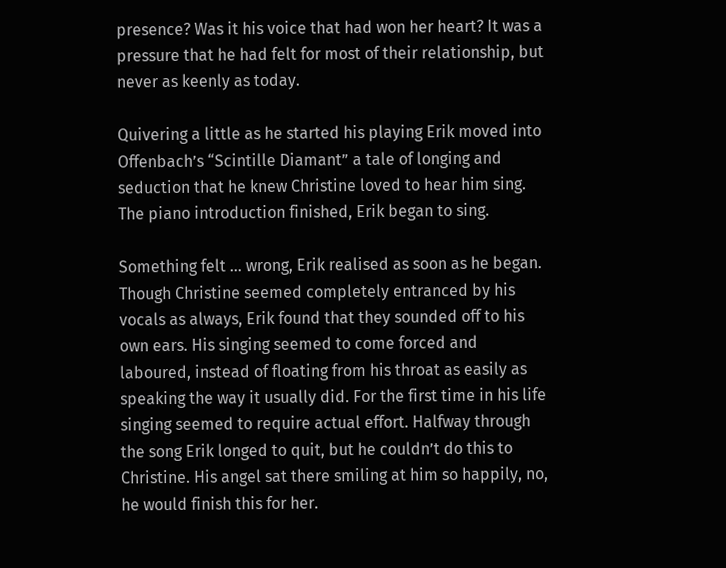presence? Was it his voice that had won her heart? It was a pressure that he had felt for most of their relationship, but never as keenly as today.

Quivering a little as he started his playing Erik moved into Offenbach’s “Scintille Diamant” a tale of longing and seduction that he knew Christine loved to hear him sing. The piano introduction finished, Erik began to sing.

Something felt … wrong, Erik realised as soon as he began. Though Christine seemed completely entranced by his vocals as always, Erik found that they sounded off to his own ears. His singing seemed to come forced and laboured, instead of floating from his throat as easily as speaking the way it usually did. For the first time in his life singing seemed to require actual effort. Halfway through the song Erik longed to quit, but he couldn’t do this to Christine. His angel sat there smiling at him so happily, no, he would finish this for her.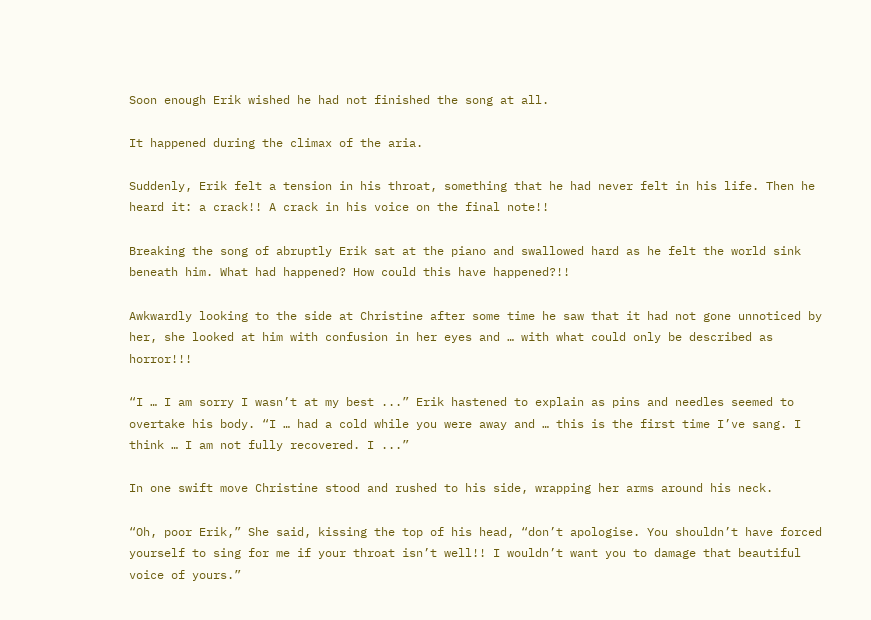Soon enough Erik wished he had not finished the song at all.

It happened during the climax of the aria.

Suddenly, Erik felt a tension in his throat, something that he had never felt in his life. Then he heard it: a crack!! A crack in his voice on the final note!!

Breaking the song of abruptly Erik sat at the piano and swallowed hard as he felt the world sink beneath him. What had happened? How could this have happened?!!

Awkwardly looking to the side at Christine after some time he saw that it had not gone unnoticed by her, she looked at him with confusion in her eyes and … with what could only be described as horror!!!

“I … I am sorry I wasn’t at my best ...” Erik hastened to explain as pins and needles seemed to overtake his body. “I … had a cold while you were away and … this is the first time I’ve sang. I think … I am not fully recovered. I ...”

In one swift move Christine stood and rushed to his side, wrapping her arms around his neck.

“Oh, poor Erik,” She said, kissing the top of his head, “don’t apologise. You shouldn’t have forced yourself to sing for me if your throat isn’t well!! I wouldn’t want you to damage that beautiful voice of yours.”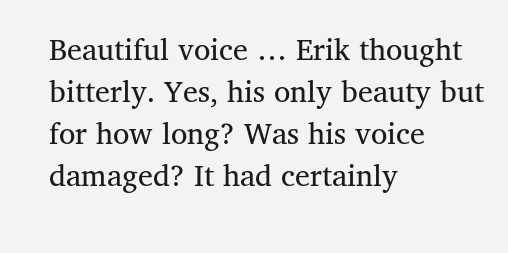Beautiful voice … Erik thought bitterly. Yes, his only beauty but for how long? Was his voice damaged? It had certainly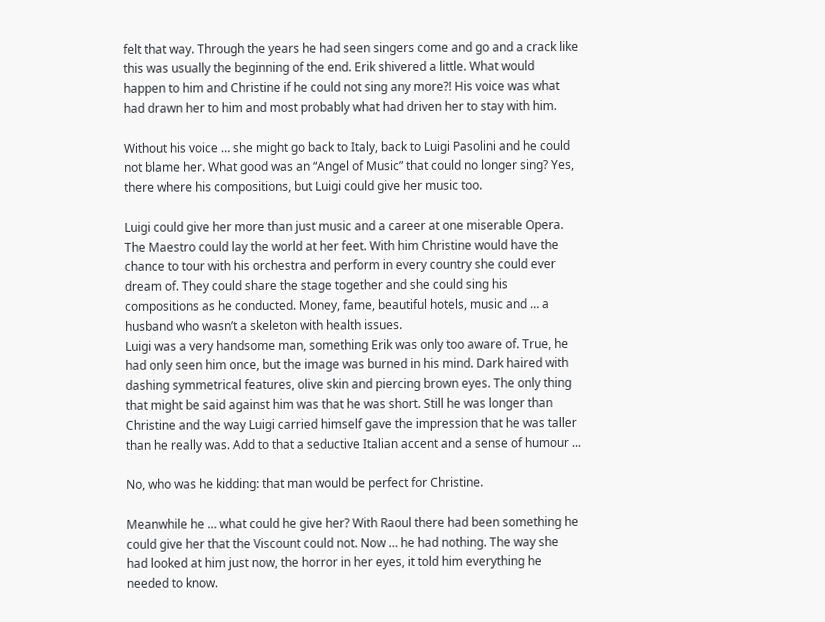felt that way. Through the years he had seen singers come and go and a crack like this was usually the beginning of the end. Erik shivered a little. What would happen to him and Christine if he could not sing any more?! His voice was what had drawn her to him and most probably what had driven her to stay with him.

Without his voice … she might go back to Italy, back to Luigi Pasolini and he could not blame her. What good was an “Angel of Music” that could no longer sing? Yes, there where his compositions, but Luigi could give her music too.

Luigi could give her more than just music and a career at one miserable Opera. The Maestro could lay the world at her feet. With him Christine would have the chance to tour with his orchestra and perform in every country she could ever dream of. They could share the stage together and she could sing his compositions as he conducted. Money, fame, beautiful hotels, music and … a husband who wasn’t a skeleton with health issues.
Luigi was a very handsome man, something Erik was only too aware of. True, he had only seen him once, but the image was burned in his mind. Dark haired with dashing symmetrical features, olive skin and piercing brown eyes. The only thing that might be said against him was that he was short. Still he was longer than Christine and the way Luigi carried himself gave the impression that he was taller than he really was. Add to that a seductive Italian accent and a sense of humour ...

No, who was he kidding: that man would be perfect for Christine.

Meanwhile he … what could he give her? With Raoul there had been something he could give her that the Viscount could not. Now … he had nothing. The way she had looked at him just now, the horror in her eyes, it told him everything he needed to know.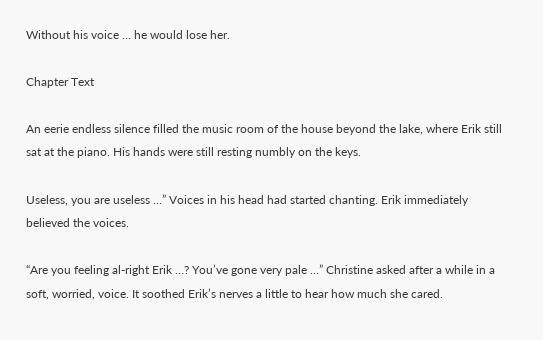Without his voice … he would lose her.

Chapter Text

An eerie endless silence filled the music room of the house beyond the lake, where Erik still sat at the piano. His hands were still resting numbly on the keys.

Useless, you are useless …” Voices in his head had started chanting. Erik immediately believed the voices.

“Are you feeling al-right Erik …? You’ve gone very pale …” Christine asked after a while in a soft, worried, voice. It soothed Erik’s nerves a little to hear how much she cared.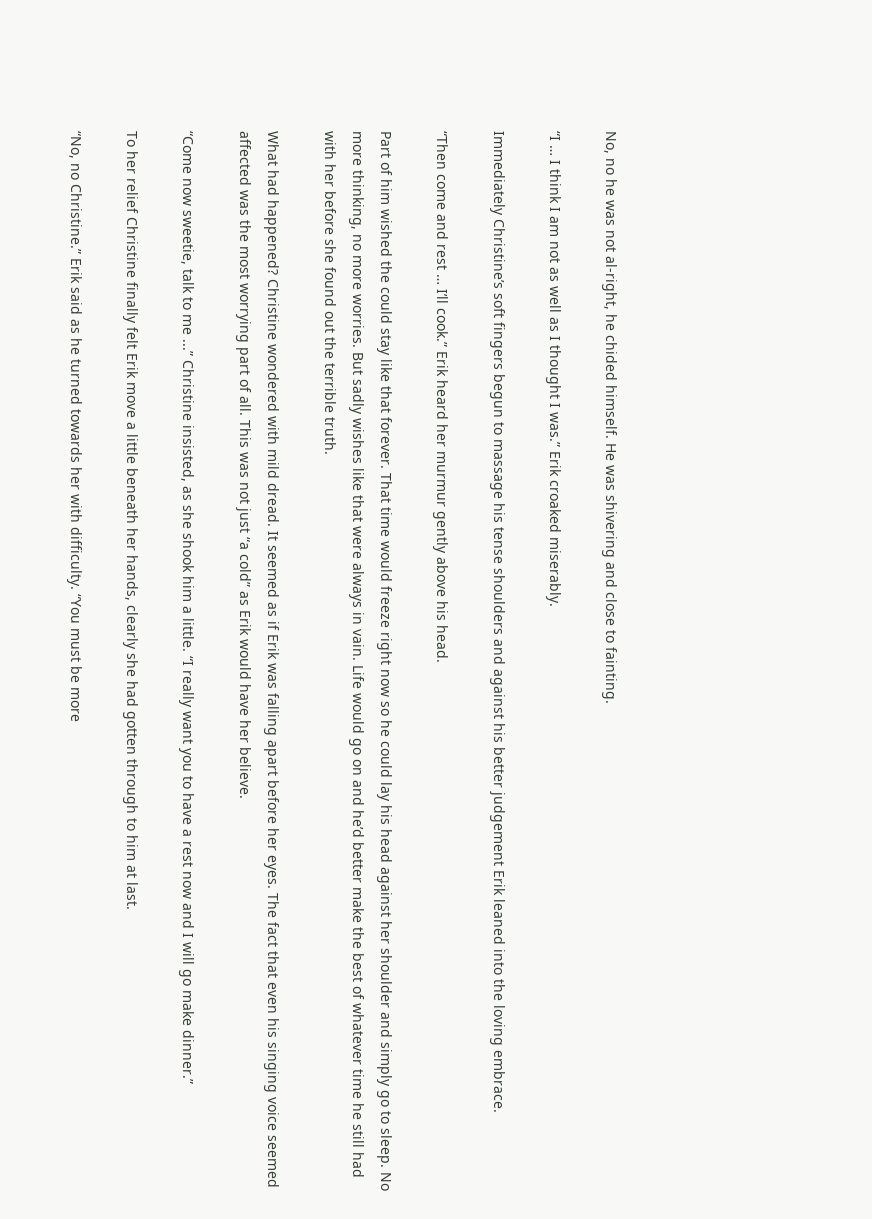No, no he was not al-right, he chided himself. He was shivering and close to fainting.

“I … I think I am not as well as I thought I was.” Erik croaked miserably.

Immediately Christine’s soft fingers begun to massage his tense shoulders and against his better judgement Erik leaned into the loving embrace.

“Then come and rest … I’ll cook.” Erik heard her murmur gently above his head.

Part of him wished the could stay like that forever. That time would freeze right now so he could lay his head against her shoulder and simply go to sleep. No more thinking, no more worries. But sadly wishes like that were always in vain. Life would go on and he’d better make the best of whatever time he still had with her before she found out the terrible truth.

What had happened? Christine wondered with mild dread. It seemed as if Erik was falling apart before her eyes. The fact that even his singing voice seemed affected was the most worrying part of all. This was not just “a cold” as Erik would have her believe.

“Come now sweetie, talk to me ...” Christine insisted, as she shook him a little. “I really want you to have a rest now and I will go make dinner.”

To her relief Christine finally felt Erik move a little beneath her hands, clearly she had gotten through to him at last.

“No, no Christine.” Erik said as he turned towards her with difficulty. “You must be more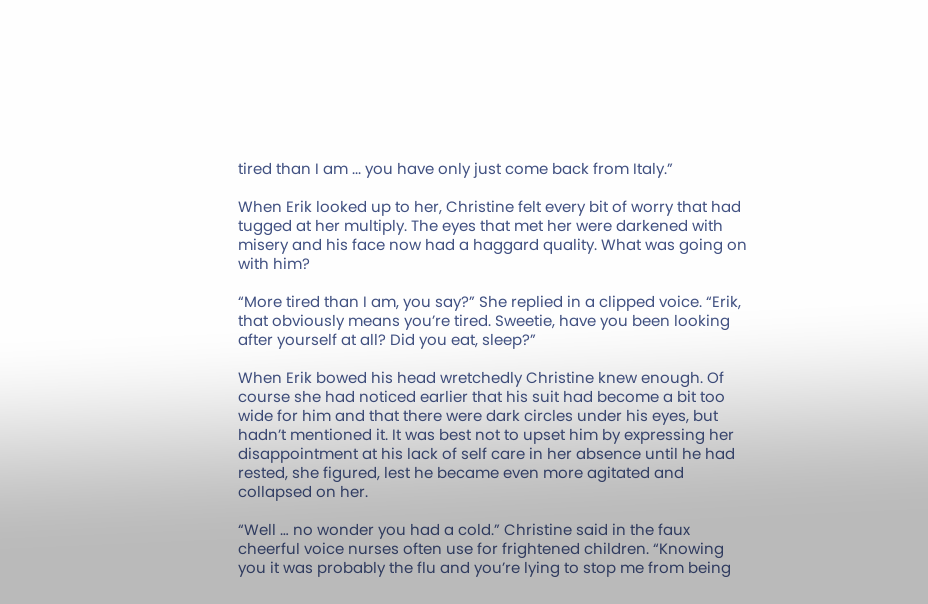tired than I am ... you have only just come back from Italy.”

When Erik looked up to her, Christine felt every bit of worry that had tugged at her multiply. The eyes that met her were darkened with misery and his face now had a haggard quality. What was going on with him?

“More tired than I am, you say?” She replied in a clipped voice. “Erik, that obviously means you’re tired. Sweetie, have you been looking after yourself at all? Did you eat, sleep?”

When Erik bowed his head wretchedly Christine knew enough. Of course she had noticed earlier that his suit had become a bit too wide for him and that there were dark circles under his eyes, but hadn’t mentioned it. It was best not to upset him by expressing her disappointment at his lack of self care in her absence until he had rested, she figured, lest he became even more agitated and collapsed on her.

“Well … no wonder you had a cold.” Christine said in the faux cheerful voice nurses often use for frightened children. “Knowing you it was probably the flu and you’re lying to stop me from being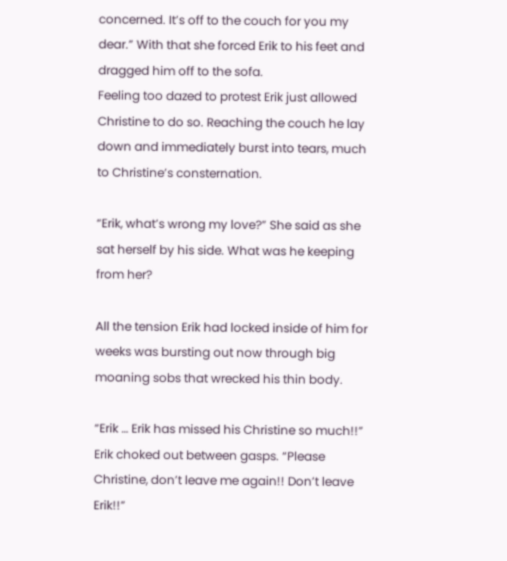concerned. It’s off to the couch for you my dear.” With that she forced Erik to his feet and dragged him off to the sofa.
Feeling too dazed to protest Erik just allowed Christine to do so. Reaching the couch he lay down and immediately burst into tears, much to Christine’s consternation.

“Erik, what’s wrong my love?” She said as she sat herself by his side. What was he keeping from her?

All the tension Erik had locked inside of him for weeks was bursting out now through big moaning sobs that wrecked his thin body.

“Erik … Erik has missed his Christine so much!!” Erik choked out between gasps. “Please Christine, don’t leave me again!! Don’t leave Erik!!”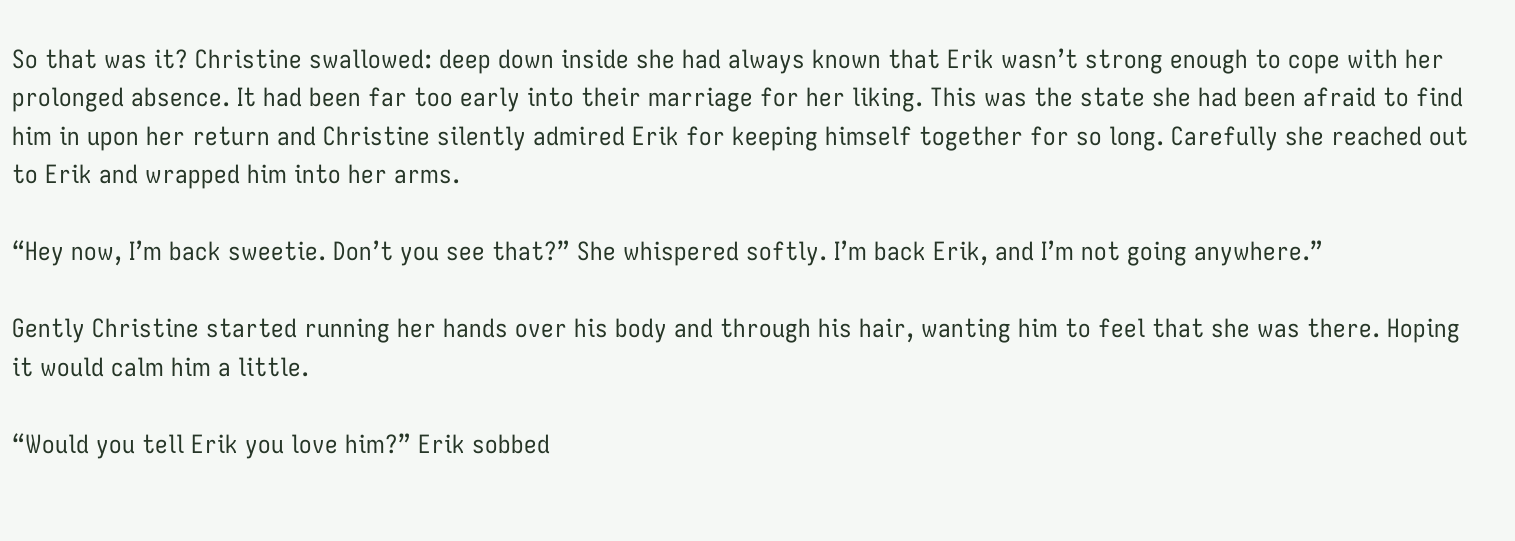So that was it? Christine swallowed: deep down inside she had always known that Erik wasn’t strong enough to cope with her prolonged absence. It had been far too early into their marriage for her liking. This was the state she had been afraid to find him in upon her return and Christine silently admired Erik for keeping himself together for so long. Carefully she reached out to Erik and wrapped him into her arms.

“Hey now, I’m back sweetie. Don’t you see that?” She whispered softly. I’m back Erik, and I’m not going anywhere.”

Gently Christine started running her hands over his body and through his hair, wanting him to feel that she was there. Hoping it would calm him a little.

“Would you tell Erik you love him?” Erik sobbed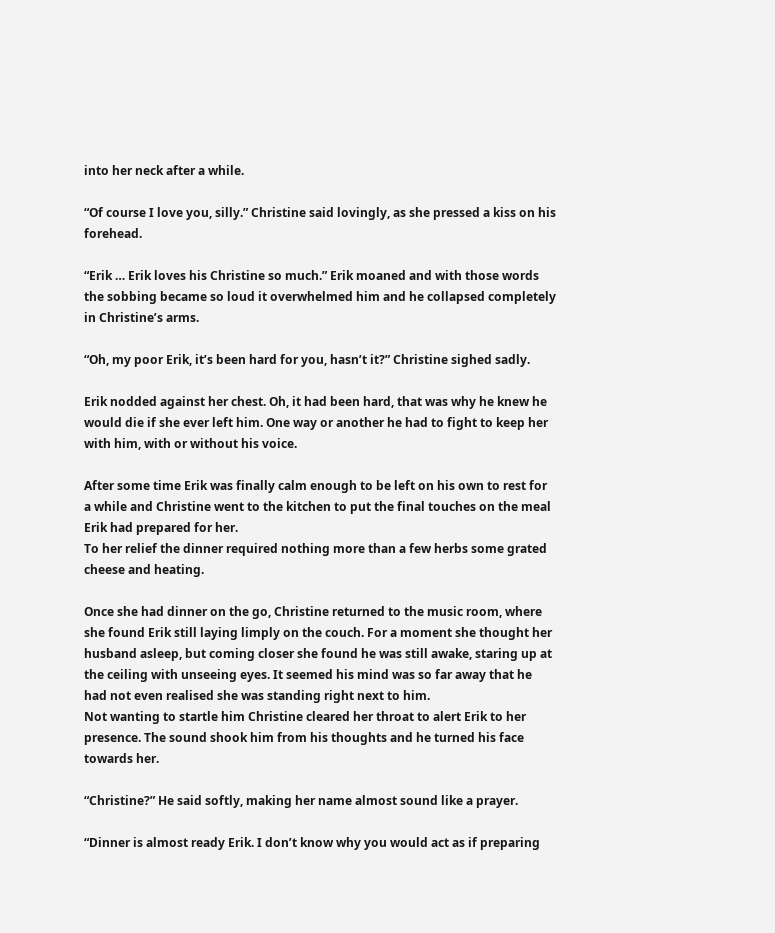into her neck after a while.

“Of course I love you, silly.” Christine said lovingly, as she pressed a kiss on his forehead.

“Erik … Erik loves his Christine so much.” Erik moaned and with those words the sobbing became so loud it overwhelmed him and he collapsed completely in Christine’s arms.

“Oh, my poor Erik, it’s been hard for you, hasn’t it?” Christine sighed sadly.

Erik nodded against her chest. Oh, it had been hard, that was why he knew he would die if she ever left him. One way or another he had to fight to keep her with him, with or without his voice.

After some time Erik was finally calm enough to be left on his own to rest for a while and Christine went to the kitchen to put the final touches on the meal Erik had prepared for her.
To her relief the dinner required nothing more than a few herbs some grated cheese and heating.

Once she had dinner on the go, Christine returned to the music room, where she found Erik still laying limply on the couch. For a moment she thought her husband asleep, but coming closer she found he was still awake, staring up at the ceiling with unseeing eyes. It seemed his mind was so far away that he had not even realised she was standing right next to him.
Not wanting to startle him Christine cleared her throat to alert Erik to her presence. The sound shook him from his thoughts and he turned his face towards her.

“Christine?” He said softly, making her name almost sound like a prayer.

“Dinner is almost ready Erik. I don’t know why you would act as if preparing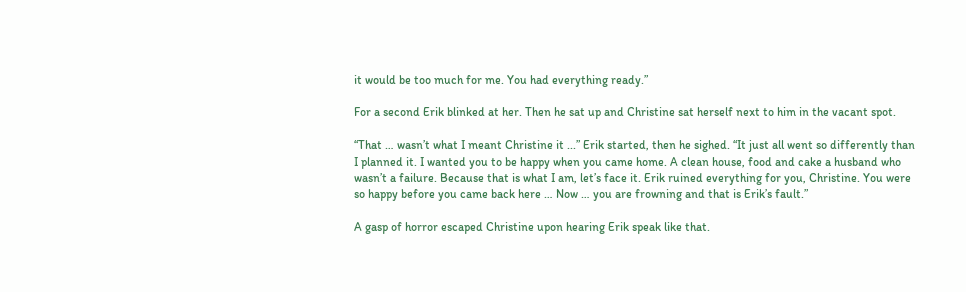it would be too much for me. You had everything ready.”

For a second Erik blinked at her. Then he sat up and Christine sat herself next to him in the vacant spot.

“That … wasn’t what I meant Christine it ...” Erik started, then he sighed. “It just all went so differently than I planned it. I wanted you to be happy when you came home. A clean house, food and cake a husband who wasn’t a failure. Because that is what I am, let’s face it. Erik ruined everything for you, Christine. You were so happy before you came back here … Now … you are frowning and that is Erik’s fault.”

A gasp of horror escaped Christine upon hearing Erik speak like that.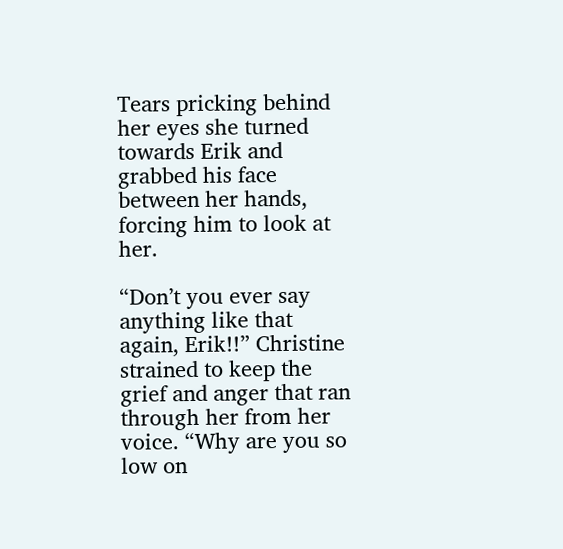Tears pricking behind her eyes she turned towards Erik and grabbed his face between her hands, forcing him to look at her.

“Don’t you ever say anything like that again, Erik!!” Christine strained to keep the grief and anger that ran through her from her voice. “Why are you so low on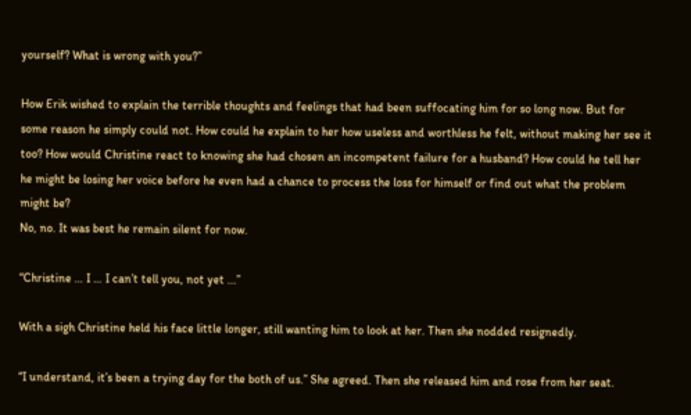yourself? What is wrong with you?”

How Erik wished to explain the terrible thoughts and feelings that had been suffocating him for so long now. But for some reason he simply could not. How could he explain to her how useless and worthless he felt, without making her see it too? How would Christine react to knowing she had chosen an incompetent failure for a husband? How could he tell her he might be losing her voice before he even had a chance to process the loss for himself or find out what the problem might be?
No, no. It was best he remain silent for now.

“Christine … I … I can’t tell you, not yet ...”

With a sigh Christine held his face little longer, still wanting him to look at her. Then she nodded resignedly.

“I understand, it’s been a trying day for the both of us.” She agreed. Then she released him and rose from her seat.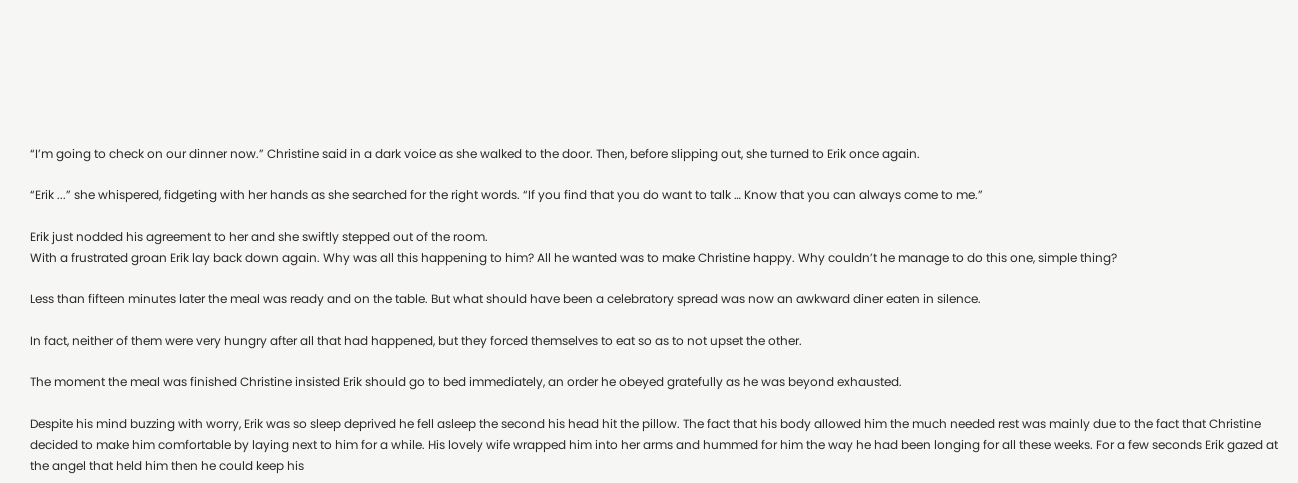“I’m going to check on our dinner now.” Christine said in a dark voice as she walked to the door. Then, before slipping out, she turned to Erik once again.

“Erik ...” she whispered, fidgeting with her hands as she searched for the right words. “If you find that you do want to talk … Know that you can always come to me.”

Erik just nodded his agreement to her and she swiftly stepped out of the room.
With a frustrated groan Erik lay back down again. Why was all this happening to him? All he wanted was to make Christine happy. Why couldn’t he manage to do this one, simple thing?

Less than fifteen minutes later the meal was ready and on the table. But what should have been a celebratory spread was now an awkward diner eaten in silence.

In fact, neither of them were very hungry after all that had happened, but they forced themselves to eat so as to not upset the other.

The moment the meal was finished Christine insisted Erik should go to bed immediately, an order he obeyed gratefully as he was beyond exhausted.

Despite his mind buzzing with worry, Erik was so sleep deprived he fell asleep the second his head hit the pillow. The fact that his body allowed him the much needed rest was mainly due to the fact that Christine decided to make him comfortable by laying next to him for a while. His lovely wife wrapped him into her arms and hummed for him the way he had been longing for all these weeks. For a few seconds Erik gazed at the angel that held him then he could keep his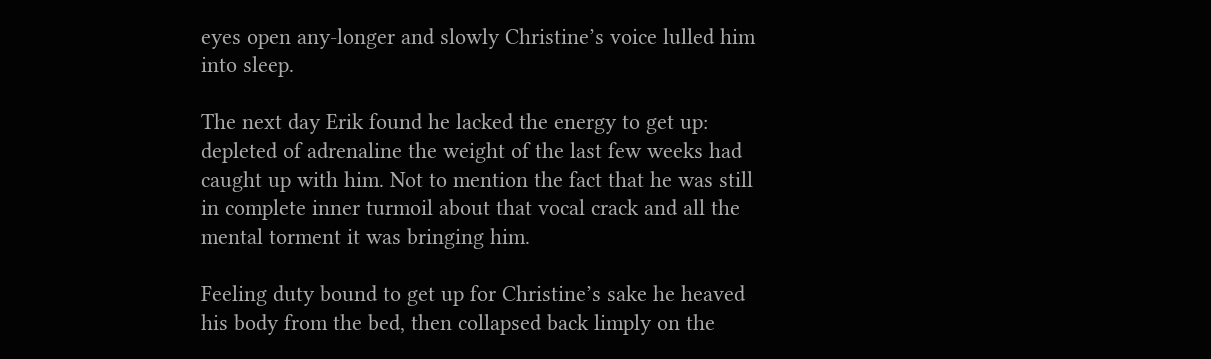eyes open any-longer and slowly Christine’s voice lulled him into sleep.

The next day Erik found he lacked the energy to get up: depleted of adrenaline the weight of the last few weeks had caught up with him. Not to mention the fact that he was still in complete inner turmoil about that vocal crack and all the mental torment it was bringing him.

Feeling duty bound to get up for Christine’s sake he heaved his body from the bed, then collapsed back limply on the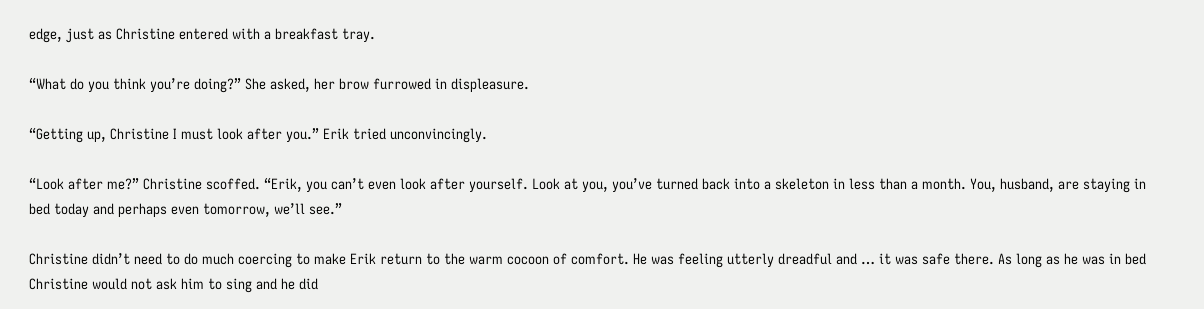edge, just as Christine entered with a breakfast tray.

“What do you think you’re doing?” She asked, her brow furrowed in displeasure.

“Getting up, Christine I must look after you.” Erik tried unconvincingly.

“Look after me?” Christine scoffed. “Erik, you can’t even look after yourself. Look at you, you’ve turned back into a skeleton in less than a month. You, husband, are staying in bed today and perhaps even tomorrow, we’ll see.”

Christine didn’t need to do much coercing to make Erik return to the warm cocoon of comfort. He was feeling utterly dreadful and … it was safe there. As long as he was in bed Christine would not ask him to sing and he did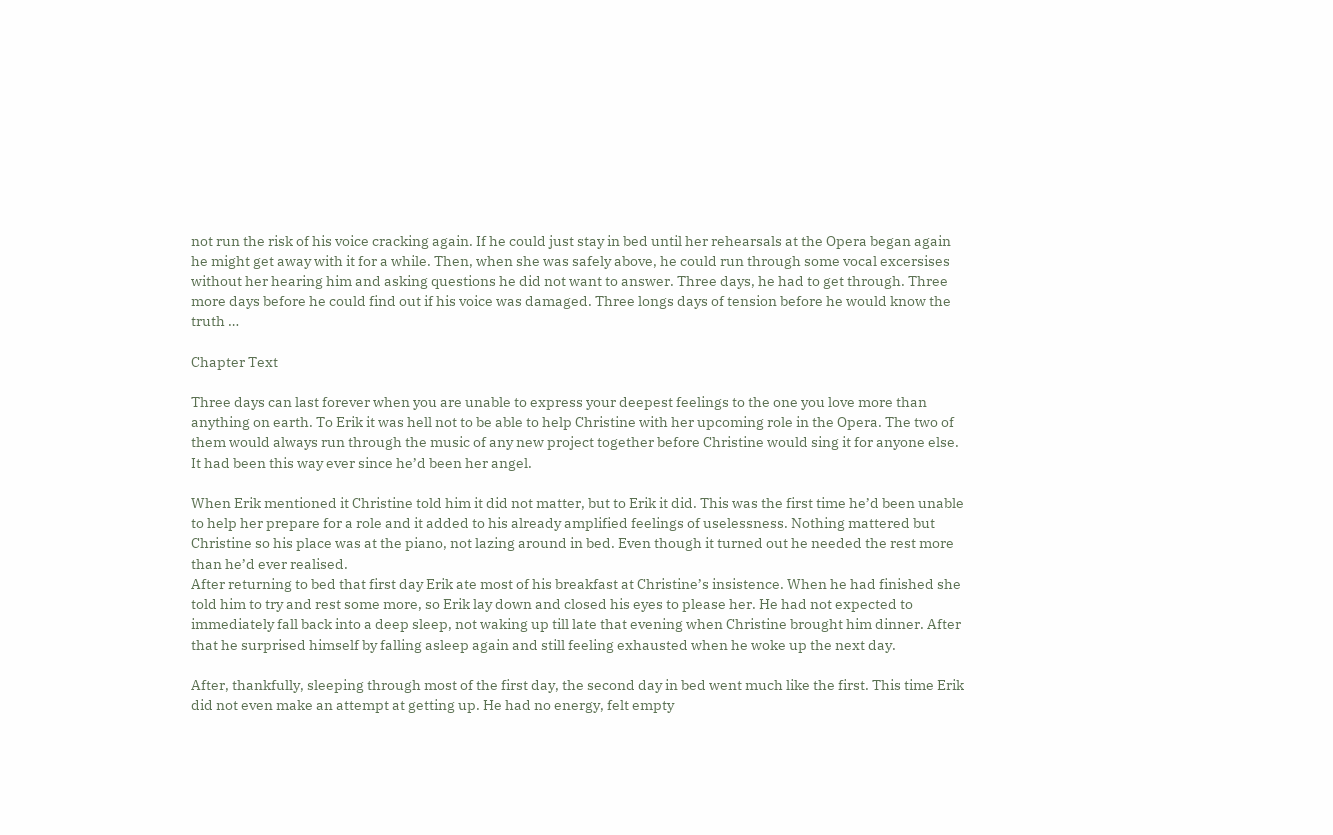not run the risk of his voice cracking again. If he could just stay in bed until her rehearsals at the Opera began again he might get away with it for a while. Then, when she was safely above, he could run through some vocal excersises without her hearing him and asking questions he did not want to answer. Three days, he had to get through. Three more days before he could find out if his voice was damaged. Three longs days of tension before he would know the truth …

Chapter Text

Three days can last forever when you are unable to express your deepest feelings to the one you love more than anything on earth. To Erik it was hell not to be able to help Christine with her upcoming role in the Opera. The two of them would always run through the music of any new project together before Christine would sing it for anyone else. It had been this way ever since he’d been her angel.

When Erik mentioned it Christine told him it did not matter, but to Erik it did. This was the first time he’d been unable to help her prepare for a role and it added to his already amplified feelings of uselessness. Nothing mattered but Christine so his place was at the piano, not lazing around in bed. Even though it turned out he needed the rest more than he’d ever realised.
After returning to bed that first day Erik ate most of his breakfast at Christine’s insistence. When he had finished she told him to try and rest some more, so Erik lay down and closed his eyes to please her. He had not expected to immediately fall back into a deep sleep, not waking up till late that evening when Christine brought him dinner. After that he surprised himself by falling asleep again and still feeling exhausted when he woke up the next day.

After, thankfully, sleeping through most of the first day, the second day in bed went much like the first. This time Erik did not even make an attempt at getting up. He had no energy, felt empty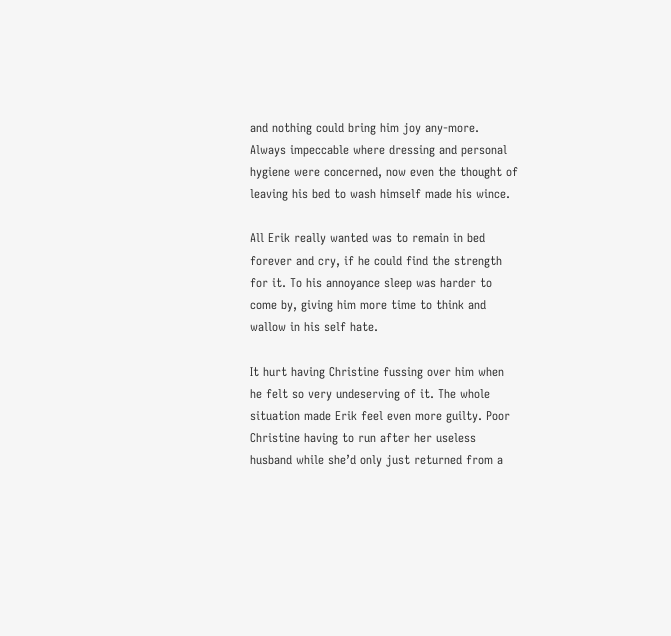and nothing could bring him joy any-more. Always impeccable where dressing and personal hygiene were concerned, now even the thought of leaving his bed to wash himself made his wince.

All Erik really wanted was to remain in bed forever and cry, if he could find the strength for it. To his annoyance sleep was harder to come by, giving him more time to think and wallow in his self hate.

It hurt having Christine fussing over him when he felt so very undeserving of it. The whole situation made Erik feel even more guilty. Poor Christine having to run after her useless husband while she’d only just returned from a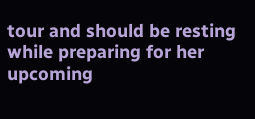tour and should be resting while preparing for her upcoming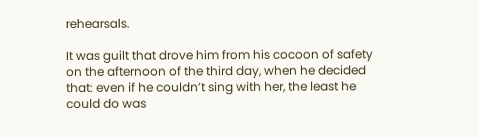rehearsals.

It was guilt that drove him from his cocoon of safety on the afternoon of the third day, when he decided that: even if he couldn’t sing with her, the least he could do was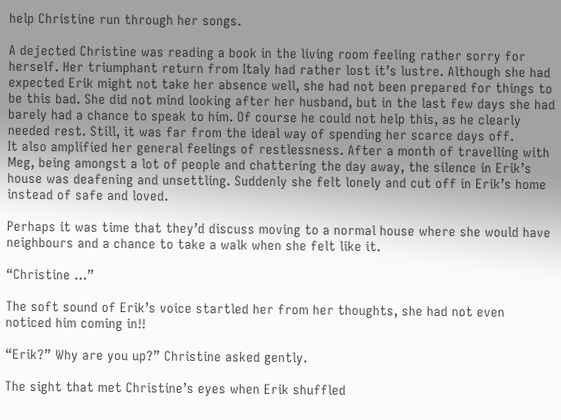help Christine run through her songs.

A dejected Christine was reading a book in the living room feeling rather sorry for herself. Her triumphant return from Italy had rather lost it’s lustre. Although she had expected Erik might not take her absence well, she had not been prepared for things to be this bad. She did not mind looking after her husband, but in the last few days she had barely had a chance to speak to him. Of course he could not help this, as he clearly needed rest. Still, it was far from the ideal way of spending her scarce days off.
It also amplified her general feelings of restlessness. After a month of travelling with Meg, being amongst a lot of people and chattering the day away, the silence in Erik’s house was deafening and unsettling. Suddenly she felt lonely and cut off in Erik’s home instead of safe and loved.

Perhaps it was time that they’d discuss moving to a normal house where she would have neighbours and a chance to take a walk when she felt like it.

“Christine …”

The soft sound of Erik’s voice startled her from her thoughts, she had not even noticed him coming in!!

“Erik?” Why are you up?” Christine asked gently.

The sight that met Christine’s eyes when Erik shuffled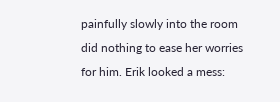painfully slowly into the room did nothing to ease her worries for him. Erik looked a mess: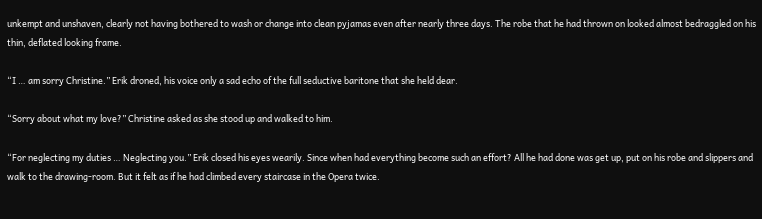unkempt and unshaven, clearly not having bothered to wash or change into clean pyjamas even after nearly three days. The robe that he had thrown on looked almost bedraggled on his thin, deflated looking frame.

“I … am sorry Christine.” Erik droned, his voice only a sad echo of the full seductive baritone that she held dear.

“Sorry about what my love?” Christine asked as she stood up and walked to him.

“For neglecting my duties … Neglecting you.” Erik closed his eyes wearily. Since when had everything become such an effort? All he had done was get up, put on his robe and slippers and walk to the drawing-room. But it felt as if he had climbed every staircase in the Opera twice.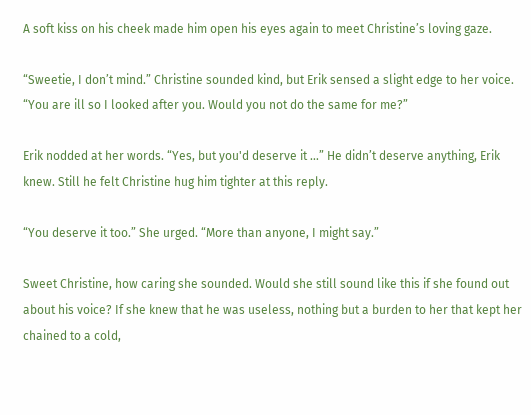A soft kiss on his cheek made him open his eyes again to meet Christine’s loving gaze.

“Sweetie, I don’t mind.” Christine sounded kind, but Erik sensed a slight edge to her voice. “You are ill so I looked after you. Would you not do the same for me?”

Erik nodded at her words. “Yes, but you'd deserve it …” He didn’t deserve anything, Erik knew. Still he felt Christine hug him tighter at this reply.

“You deserve it too.” She urged. “More than anyone, I might say.”

Sweet Christine, how caring she sounded. Would she still sound like this if she found out about his voice? If she knew that he was useless, nothing but a burden to her that kept her chained to a cold,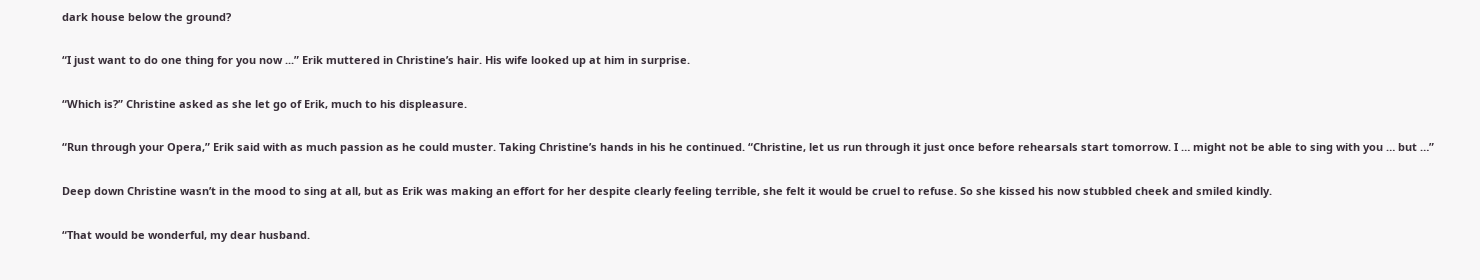dark house below the ground?

“I just want to do one thing for you now ...” Erik muttered in Christine’s hair. His wife looked up at him in surprise.

“Which is?” Christine asked as she let go of Erik, much to his displeasure.

“Run through your Opera,” Erik said with as much passion as he could muster. Taking Christine’s hands in his he continued. “Christine, let us run through it just once before rehearsals start tomorrow. I … might not be able to sing with you … but …”

Deep down Christine wasn’t in the mood to sing at all, but as Erik was making an effort for her despite clearly feeling terrible, she felt it would be cruel to refuse. So she kissed his now stubbled cheek and smiled kindly.

“That would be wonderful, my dear husband.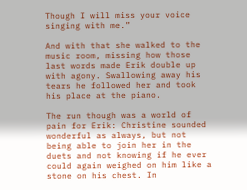Though I will miss your voice singing with me.”

And with that she walked to the music room, missing how those last words made Erik double up with agony. Swallowing away his tears he followed her and took his place at the piano.

The run though was a world of pain for Erik: Christine sounded wonderful as always, but not being able to join her in the duets and not knowing if he ever could again weighed on him like a stone on his chest. In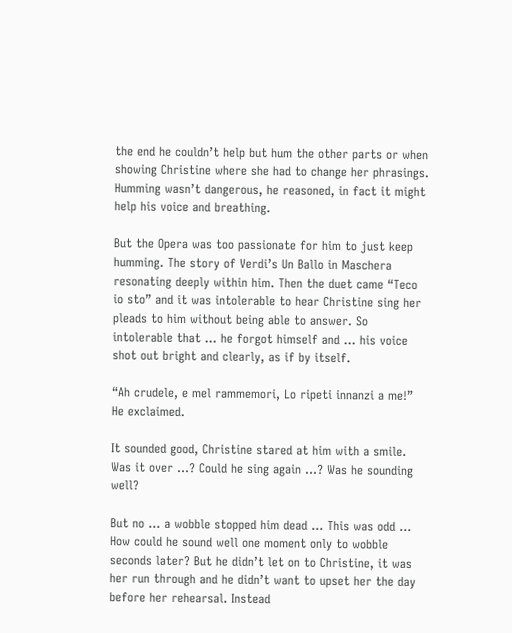the end he couldn’t help but hum the other parts or when showing Christine where she had to change her phrasings. Humming wasn’t dangerous, he reasoned, in fact it might help his voice and breathing.

But the Opera was too passionate for him to just keep humming. The story of Verdi’s Un Ballo in Maschera resonating deeply within him. Then the duet came “Teco io sto” and it was intolerable to hear Christine sing her pleads to him without being able to answer. So intolerable that … he forgot himself and … his voice shot out bright and clearly, as if by itself.

“Ah crudele, e mel rammemori, Lo ripeti innanzi a me!” He exclaimed.

It sounded good, Christine stared at him with a smile. Was it over …? Could he sing again …? Was he sounding well?

But no … a wobble stopped him dead … This was odd … How could he sound well one moment only to wobble seconds later? But he didn’t let on to Christine, it was her run through and he didn’t want to upset her the day before her rehearsal. Instead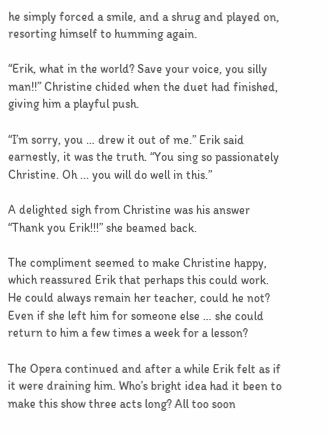he simply forced a smile, and a shrug and played on, resorting himself to humming again.

“Erik, what in the world? Save your voice, you silly man!!” Christine chided when the duet had finished, giving him a playful push.

“I’m sorry, you … drew it out of me.” Erik said earnestly, it was the truth. “You sing so passionately Christine. Oh ... you will do well in this.”

A delighted sigh from Christine was his answer “Thank you Erik!!!” she beamed back.

The compliment seemed to make Christine happy, which reassured Erik that perhaps this could work. He could always remain her teacher, could he not? Even if she left him for someone else … she could return to him a few times a week for a lesson?

The Opera continued and after a while Erik felt as if it were draining him. Who’s bright idea had it been to make this show three acts long? All too soon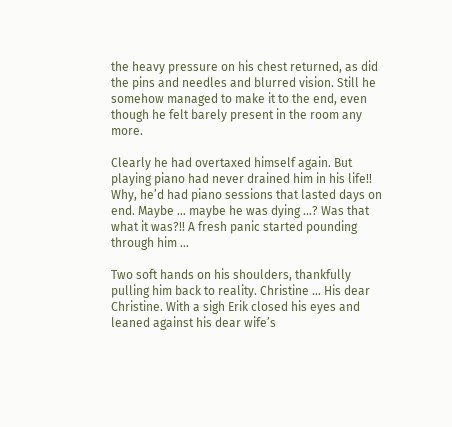the heavy pressure on his chest returned, as did the pins and needles and blurred vision. Still he somehow managed to make it to the end, even though he felt barely present in the room any more.

Clearly he had overtaxed himself again. But playing piano had never drained him in his life!! Why, he’d had piano sessions that lasted days on end. Maybe … maybe he was dying …? Was that what it was?!! A fresh panic started pounding through him …

Two soft hands on his shoulders, thankfully pulling him back to reality. Christine … His dear Christine. With a sigh Erik closed his eyes and leaned against his dear wife’s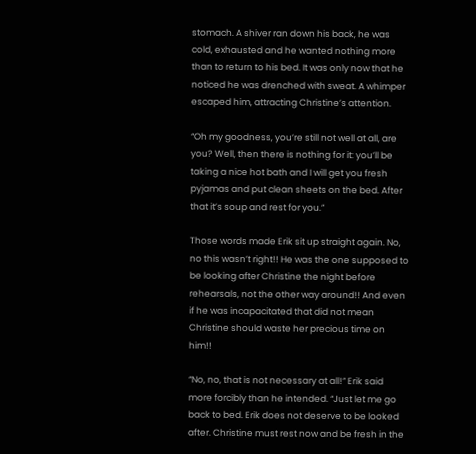stomach. A shiver ran down his back, he was cold, exhausted and he wanted nothing more than to return to his bed. It was only now that he noticed he was drenched with sweat. A whimper escaped him, attracting Christine’s attention.

“Oh my goodness, you’re still not well at all, are you? Well, then there is nothing for it: you’ll be taking a nice hot bath and I will get you fresh pyjamas and put clean sheets on the bed. After that it’s soup and rest for you.”

Those words made Erik sit up straight again. No, no this wasn’t right!! He was the one supposed to be looking after Christine the night before rehearsals, not the other way around!! And even if he was incapacitated that did not mean Christine should waste her precious time on him!!

“No, no, that is not necessary at all!” Erik said more forcibly than he intended. “Just let me go back to bed. Erik does not deserve to be looked after. Christine must rest now and be fresh in the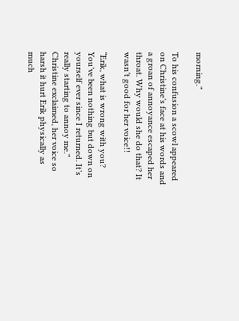morning.”

To his confusion a scowl appeared on Christine’s face at his words and a groan of annoyance escaped her throat. Why would she do that? It wasn’t good for her voice!!

“Erik, what is wrong with you? You’ve been nothing but down on yourself ever since I returned. It’s really starting to annoy me.” Christine exclaimed, her voice so harsh it hurt Erik physically as much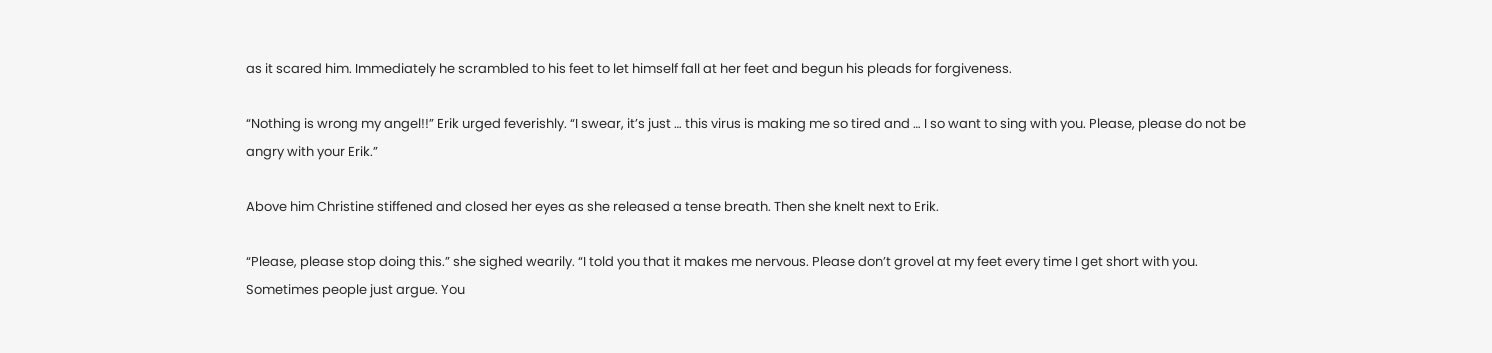as it scared him. Immediately he scrambled to his feet to let himself fall at her feet and begun his pleads for forgiveness.

“Nothing is wrong my angel!!” Erik urged feverishly. “I swear, it’s just … this virus is making me so tired and … I so want to sing with you. Please, please do not be angry with your Erik.”

Above him Christine stiffened and closed her eyes as she released a tense breath. Then she knelt next to Erik.

“Please, please stop doing this.” she sighed wearily. “I told you that it makes me nervous. Please don’t grovel at my feet every time I get short with you. Sometimes people just argue. You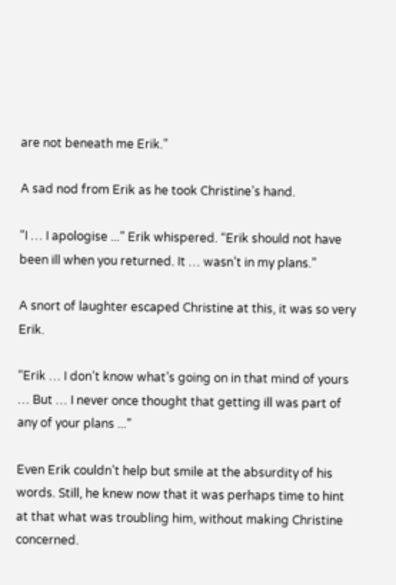are not beneath me Erik.”

A sad nod from Erik as he took Christine’s hand.

“I … I apologise ...” Erik whispered. “Erik should not have been ill when you returned. It … wasn’t in my plans.”

A snort of laughter escaped Christine at this, it was so very Erik.

“Erik … I don’t know what’s going on in that mind of yours … But … I never once thought that getting ill was part of any of your plans ...”

Even Erik couldn’t help but smile at the absurdity of his words. Still, he knew now that it was perhaps time to hint at that what was troubling him, without making Christine concerned.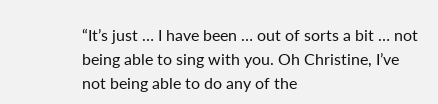“It’s just … I have been … out of sorts a bit … not being able to sing with you. Oh Christine, I’ve not being able to do any of the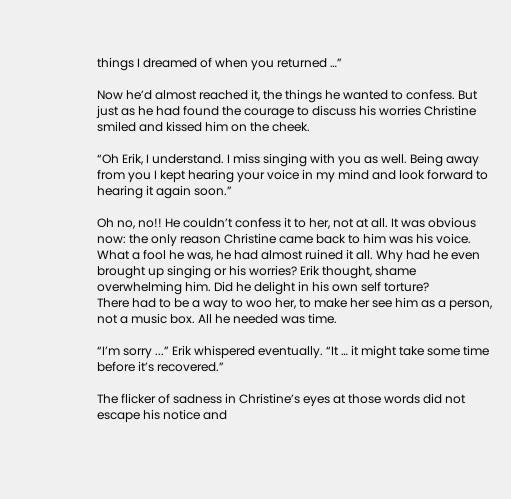things I dreamed of when you returned …”

Now he’d almost reached it, the things he wanted to confess. But just as he had found the courage to discuss his worries Christine smiled and kissed him on the cheek.

“Oh Erik, I understand. I miss singing with you as well. Being away from you I kept hearing your voice in my mind and look forward to hearing it again soon.”

Oh no, no!! He couldn’t confess it to her, not at all. It was obvious now: the only reason Christine came back to him was his voice.
What a fool he was, he had almost ruined it all. Why had he even brought up singing or his worries? Erik thought, shame overwhelming him. Did he delight in his own self torture?
There had to be a way to woo her, to make her see him as a person, not a music box. All he needed was time.

“I’m sorry ...” Erik whispered eventually. “It … it might take some time before it’s recovered.”

The flicker of sadness in Christine’s eyes at those words did not escape his notice and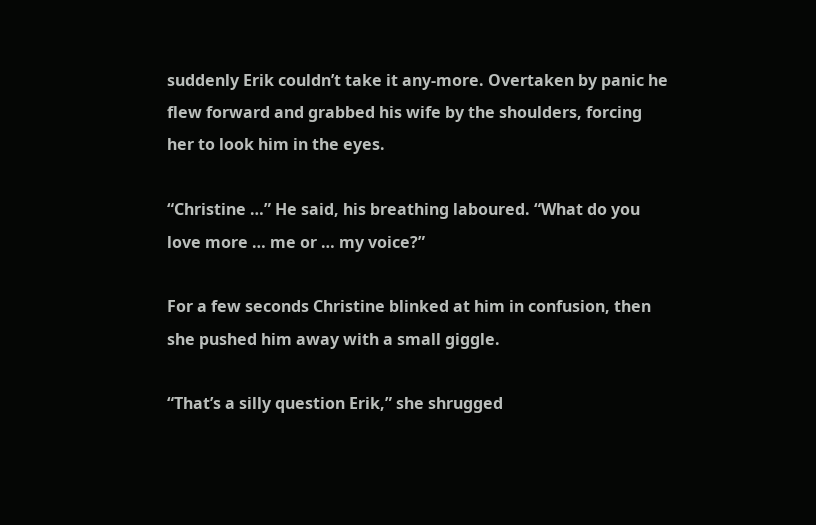suddenly Erik couldn’t take it any-more. Overtaken by panic he flew forward and grabbed his wife by the shoulders, forcing her to look him in the eyes.

“Christine …” He said, his breathing laboured. “What do you love more … me or … my voice?”

For a few seconds Christine blinked at him in confusion, then she pushed him away with a small giggle.

“That’s a silly question Erik,” she shrugged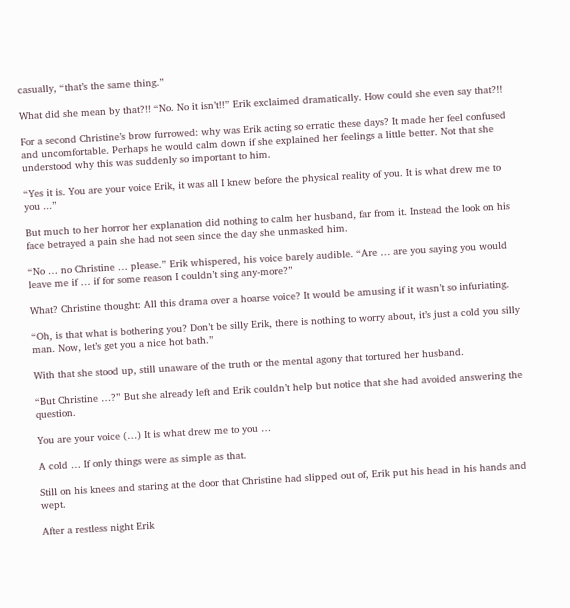casually, “that’s the same thing.”

What did she mean by that?!! “No. No it isn’t!!” Erik exclaimed dramatically. How could she even say that?!!

For a second Christine’s brow furrowed: why was Erik acting so erratic these days? It made her feel confused and uncomfortable. Perhaps he would calm down if she explained her feelings a little better. Not that she understood why this was suddenly so important to him.

“Yes it is. You are your voice Erik, it was all I knew before the physical reality of you. It is what drew me to you ...”

But much to her horror her explanation did nothing to calm her husband, far from it. Instead the look on his face betrayed a pain she had not seen since the day she unmasked him.

“No … no Christine … please.” Erik whispered, his voice barely audible. “Are … are you saying you would leave me if … if for some reason I couldn’t sing any-more?”

What? Christine thought: All this drama over a hoarse voice? It would be amusing if it wasn’t so infuriating.

“Oh, is that what is bothering you? Don’t be silly Erik, there is nothing to worry about, it’s just a cold you silly man. Now, let’s get you a nice hot bath.”

With that she stood up, still unaware of the truth or the mental agony that tortured her husband.

“But Christine …?” But she already left and Erik couldn’t help but notice that she had avoided answering the question.

You are your voice (…) It is what drew me to you …

A cold … If only things were as simple as that.

Still on his knees and staring at the door that Christine had slipped out of, Erik put his head in his hands and wept.

After a restless night Erik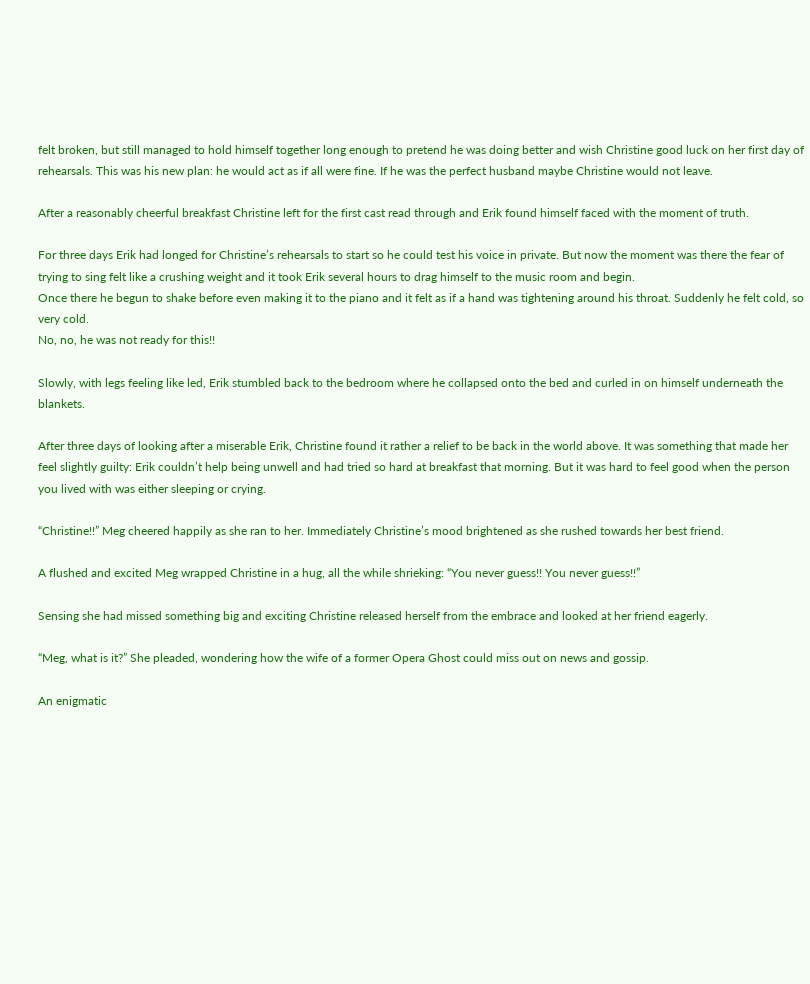felt broken, but still managed to hold himself together long enough to pretend he was doing better and wish Christine good luck on her first day of rehearsals. This was his new plan: he would act as if all were fine. If he was the perfect husband maybe Christine would not leave.

After a reasonably cheerful breakfast Christine left for the first cast read through and Erik found himself faced with the moment of truth.

For three days Erik had longed for Christine’s rehearsals to start so he could test his voice in private. But now the moment was there the fear of trying to sing felt like a crushing weight and it took Erik several hours to drag himself to the music room and begin.
Once there he begun to shake before even making it to the piano and it felt as if a hand was tightening around his throat. Suddenly he felt cold, so very cold.
No, no, he was not ready for this!!

Slowly, with legs feeling like led, Erik stumbled back to the bedroom where he collapsed onto the bed and curled in on himself underneath the blankets.

After three days of looking after a miserable Erik, Christine found it rather a relief to be back in the world above. It was something that made her feel slightly guilty: Erik couldn’t help being unwell and had tried so hard at breakfast that morning. But it was hard to feel good when the person you lived with was either sleeping or crying.

“Christine!!” Meg cheered happily as she ran to her. Immediately Christine’s mood brightened as she rushed towards her best friend.

A flushed and excited Meg wrapped Christine in a hug, all the while shrieking: “You never guess!! You never guess!!”

Sensing she had missed something big and exciting Christine released herself from the embrace and looked at her friend eagerly.

“Meg, what is it?” She pleaded, wondering how the wife of a former Opera Ghost could miss out on news and gossip.

An enigmatic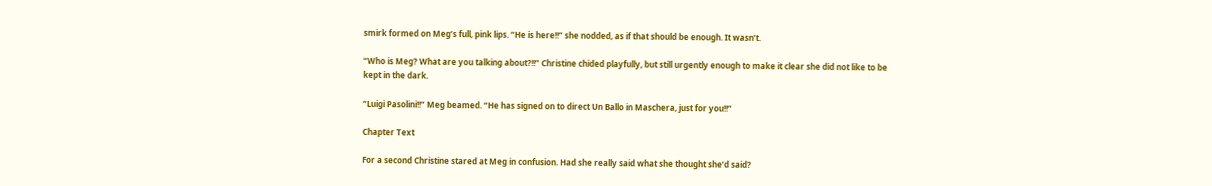smirk formed on Meg’s full, pink lips. “He is here!!” she nodded, as if that should be enough. It wasn’t.

“Who is Meg? What are you talking about?!!” Christine chided playfully, but still urgently enough to make it clear she did not like to be kept in the dark.

“Luigi Pasolini!!” Meg beamed. “He has signed on to direct Un Ballo in Maschera, just for you!!”

Chapter Text

For a second Christine stared at Meg in confusion. Had she really said what she thought she’d said?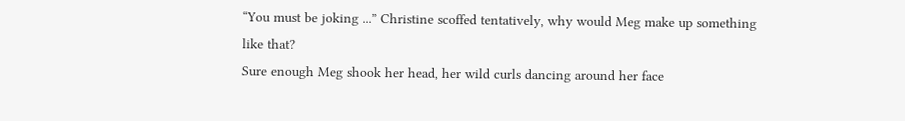“You must be joking ...” Christine scoffed tentatively, why would Meg make up something like that?
Sure enough Meg shook her head, her wild curls dancing around her face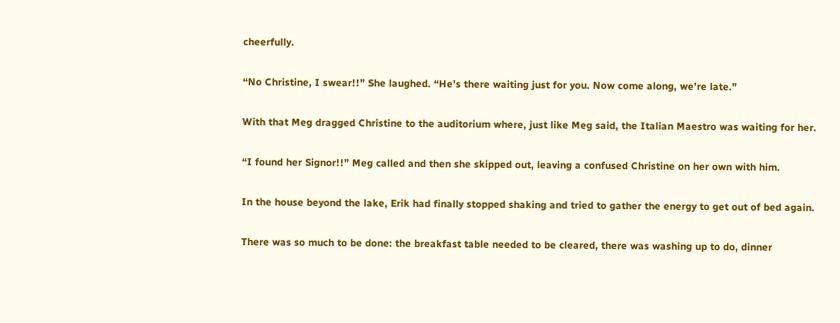cheerfully.

“No Christine, I swear!!” She laughed. “He’s there waiting just for you. Now come along, we’re late.”

With that Meg dragged Christine to the auditorium where, just like Meg said, the Italian Maestro was waiting for her.

“I found her Signor!!” Meg called and then she skipped out, leaving a confused Christine on her own with him.

In the house beyond the lake, Erik had finally stopped shaking and tried to gather the energy to get out of bed again.

There was so much to be done: the breakfast table needed to be cleared, there was washing up to do, dinner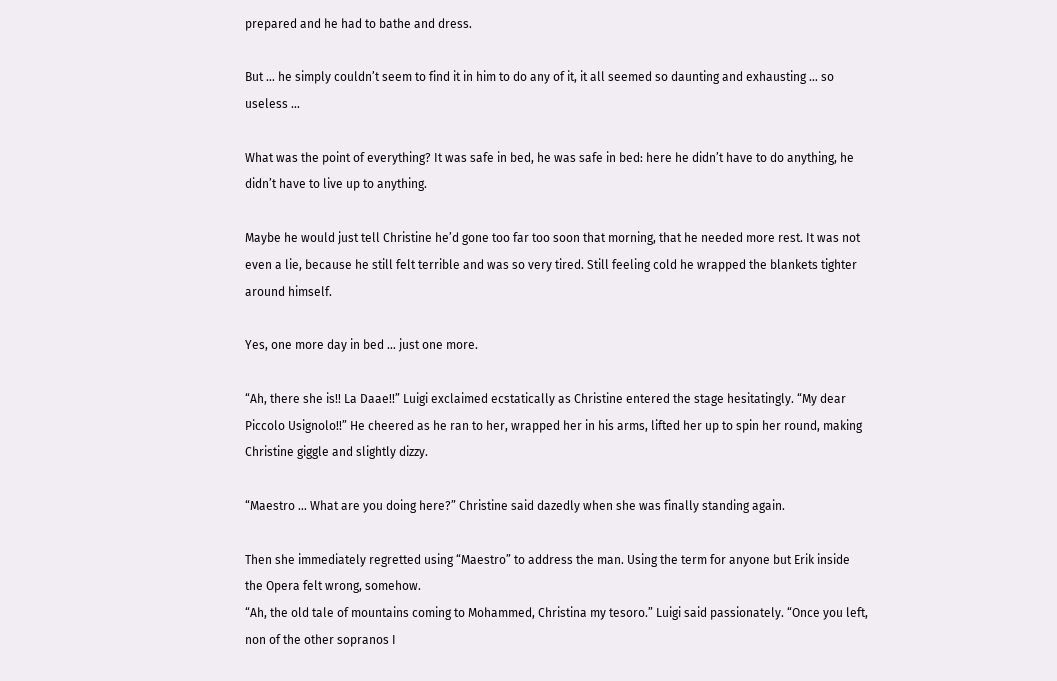prepared and he had to bathe and dress.

But … he simply couldn’t seem to find it in him to do any of it, it all seemed so daunting and exhausting … so useless …

What was the point of everything? It was safe in bed, he was safe in bed: here he didn’t have to do anything, he didn’t have to live up to anything.

Maybe he would just tell Christine he’d gone too far too soon that morning, that he needed more rest. It was not even a lie, because he still felt terrible and was so very tired. Still feeling cold he wrapped the blankets tighter around himself.

Yes, one more day in bed … just one more.

“Ah, there she is!! La Daae!!” Luigi exclaimed ecstatically as Christine entered the stage hesitatingly. “My dear Piccolo Usignolo!!” He cheered as he ran to her, wrapped her in his arms, lifted her up to spin her round, making Christine giggle and slightly dizzy.

“Maestro … What are you doing here?” Christine said dazedly when she was finally standing again.

Then she immediately regretted using “Maestro” to address the man. Using the term for anyone but Erik inside the Opera felt wrong, somehow.
“Ah, the old tale of mountains coming to Mohammed, Christina my tesoro.” Luigi said passionately. “Once you left, non of the other sopranos I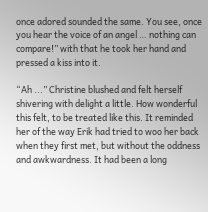once adored sounded the same. You see, once you hear the voice of an angel … nothing can compare!” with that he took her hand and pressed a kiss into it.

“Ah ...” Christine blushed and felt herself shivering with delight a little. How wonderful this felt, to be treated like this. It reminded her of the way Erik had tried to woo her back when they first met, but without the oddness and awkwardness. It had been a long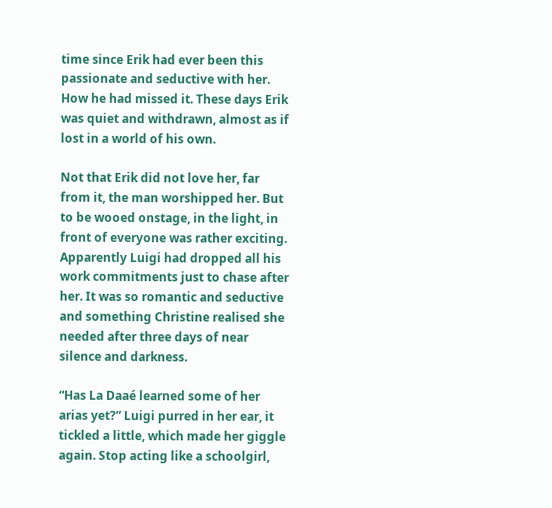time since Erik had ever been this passionate and seductive with her. How he had missed it. These days Erik was quiet and withdrawn, almost as if lost in a world of his own.

Not that Erik did not love her, far from it, the man worshipped her. But to be wooed onstage, in the light, in front of everyone was rather exciting. Apparently Luigi had dropped all his work commitments just to chase after her. It was so romantic and seductive and something Christine realised she needed after three days of near silence and darkness.

“Has La Daaé learned some of her arias yet?” Luigi purred in her ear, it tickled a little, which made her giggle again. Stop acting like a schoolgirl,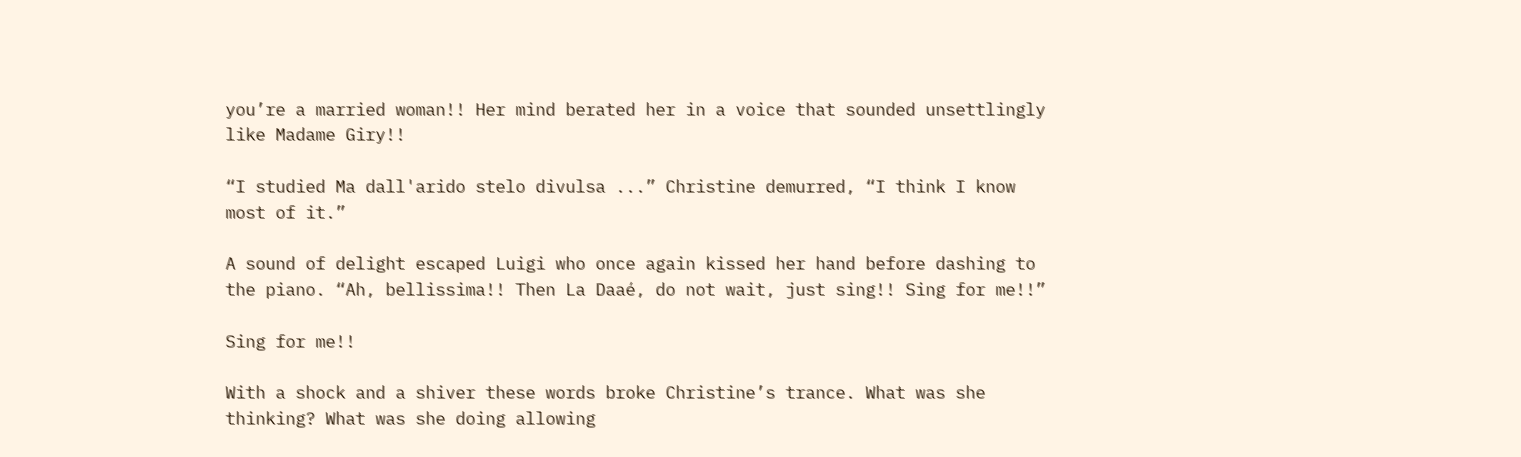you’re a married woman!! Her mind berated her in a voice that sounded unsettlingly like Madame Giry!!

“I studied Ma dall'arido stelo divulsa ...” Christine demurred, “I think I know most of it.”

A sound of delight escaped Luigi who once again kissed her hand before dashing to the piano. “Ah, bellissima!! Then La Daaé, do not wait, just sing!! Sing for me!!”

Sing for me!!

With a shock and a shiver these words broke Christine’s trance. What was she thinking? What was she doing allowing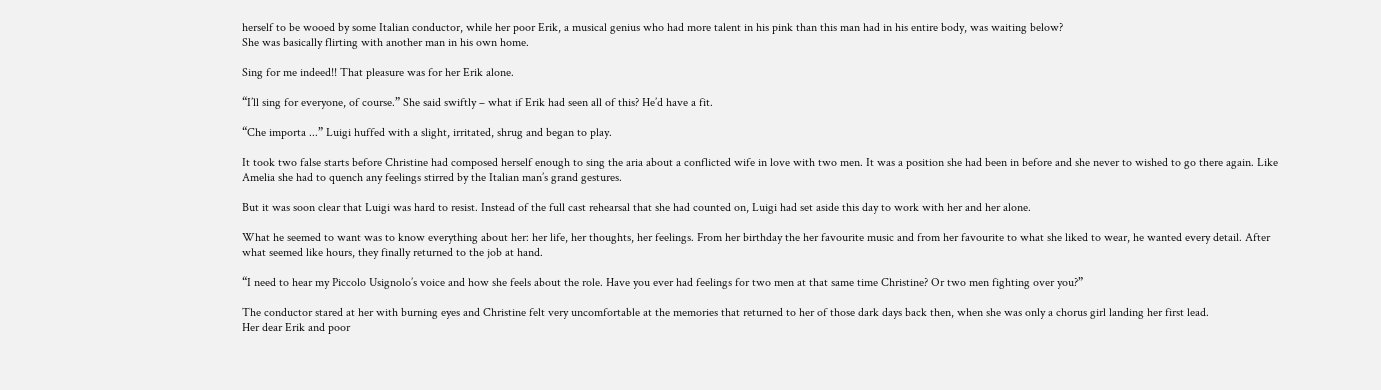herself to be wooed by some Italian conductor, while her poor Erik, a musical genius who had more talent in his pink than this man had in his entire body, was waiting below?
She was basically flirting with another man in his own home.

Sing for me indeed!! That pleasure was for her Erik alone.

“I’ll sing for everyone, of course.” She said swiftly – what if Erik had seen all of this? He’d have a fit.

“Che importa ...” Luigi huffed with a slight, irritated, shrug and began to play.

It took two false starts before Christine had composed herself enough to sing the aria about a conflicted wife in love with two men. It was a position she had been in before and she never to wished to go there again. Like Amelia she had to quench any feelings stirred by the Italian man’s grand gestures.

But it was soon clear that Luigi was hard to resist. Instead of the full cast rehearsal that she had counted on, Luigi had set aside this day to work with her and her alone.

What he seemed to want was to know everything about her: her life, her thoughts, her feelings. From her birthday the her favourite music and from her favourite to what she liked to wear, he wanted every detail. After what seemed like hours, they finally returned to the job at hand.

“I need to hear my Piccolo Usignolo’s voice and how she feels about the role. Have you ever had feelings for two men at that same time Christine? Or two men fighting over you?”

The conductor stared at her with burning eyes and Christine felt very uncomfortable at the memories that returned to her of those dark days back then, when she was only a chorus girl landing her first lead.
Her dear Erik and poor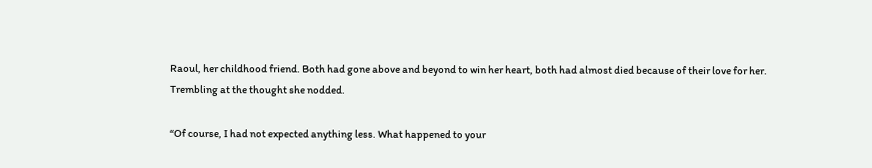Raoul, her childhood friend. Both had gone above and beyond to win her heart, both had almost died because of their love for her.
Trembling at the thought she nodded.

“Of course, I had not expected anything less. What happened to your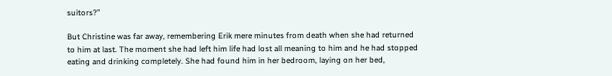suitors?”

But Christine was far away, remembering Erik mere minutes from death when she had returned to him at last. The moment she had left him life had lost all meaning to him and he had stopped eating and drinking completely. She had found him in her bedroom, laying on her bed,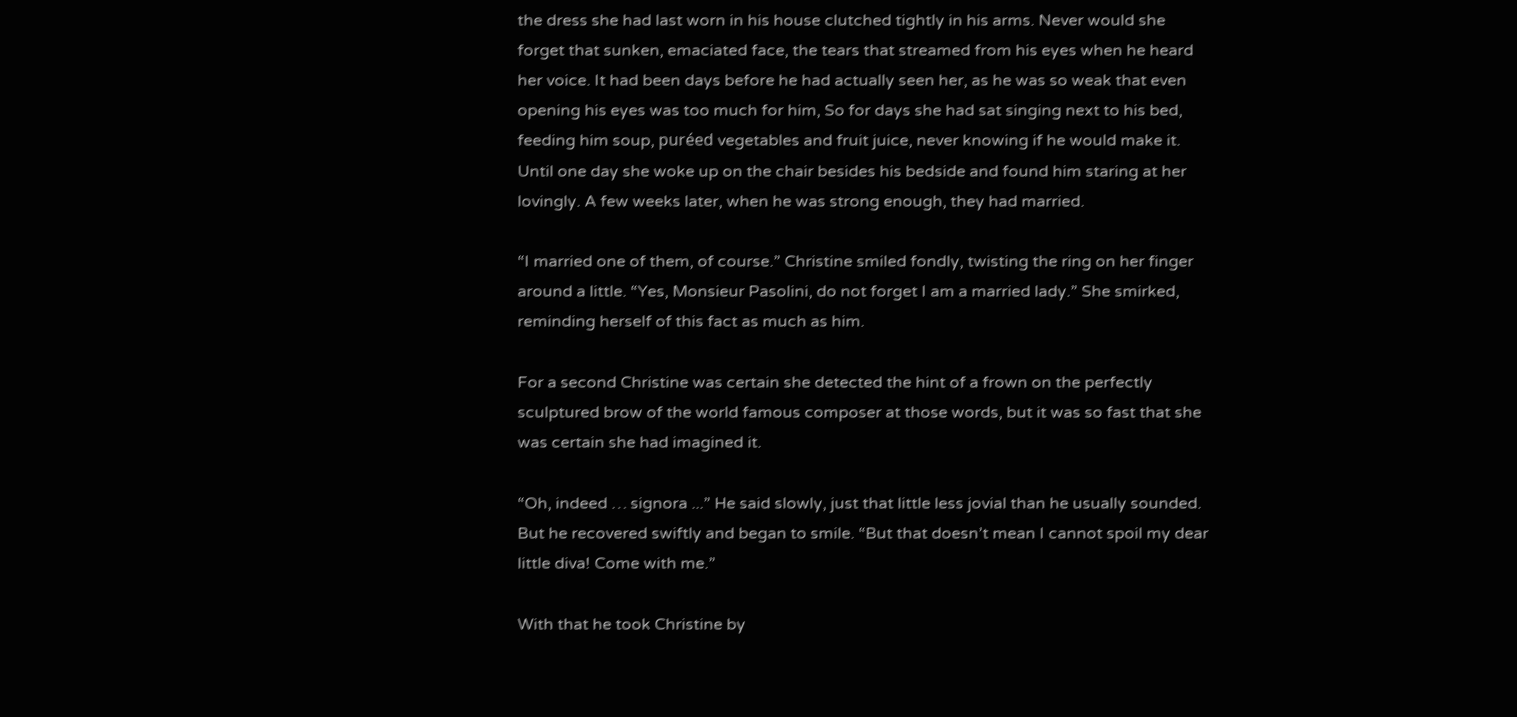the dress she had last worn in his house clutched tightly in his arms. Never would she forget that sunken, emaciated face, the tears that streamed from his eyes when he heard her voice. It had been days before he had actually seen her, as he was so weak that even opening his eyes was too much for him, So for days she had sat singing next to his bed, feeding him soup, puréed vegetables and fruit juice, never knowing if he would make it. Until one day she woke up on the chair besides his bedside and found him staring at her lovingly. A few weeks later, when he was strong enough, they had married.

“I married one of them, of course.” Christine smiled fondly, twisting the ring on her finger around a little. “Yes, Monsieur Pasolini, do not forget I am a married lady.” She smirked, reminding herself of this fact as much as him.

For a second Christine was certain she detected the hint of a frown on the perfectly sculptured brow of the world famous composer at those words, but it was so fast that she was certain she had imagined it.

“Oh, indeed … signora ...” He said slowly, just that little less jovial than he usually sounded. But he recovered swiftly and began to smile. “But that doesn’t mean I cannot spoil my dear little diva! Come with me.”

With that he took Christine by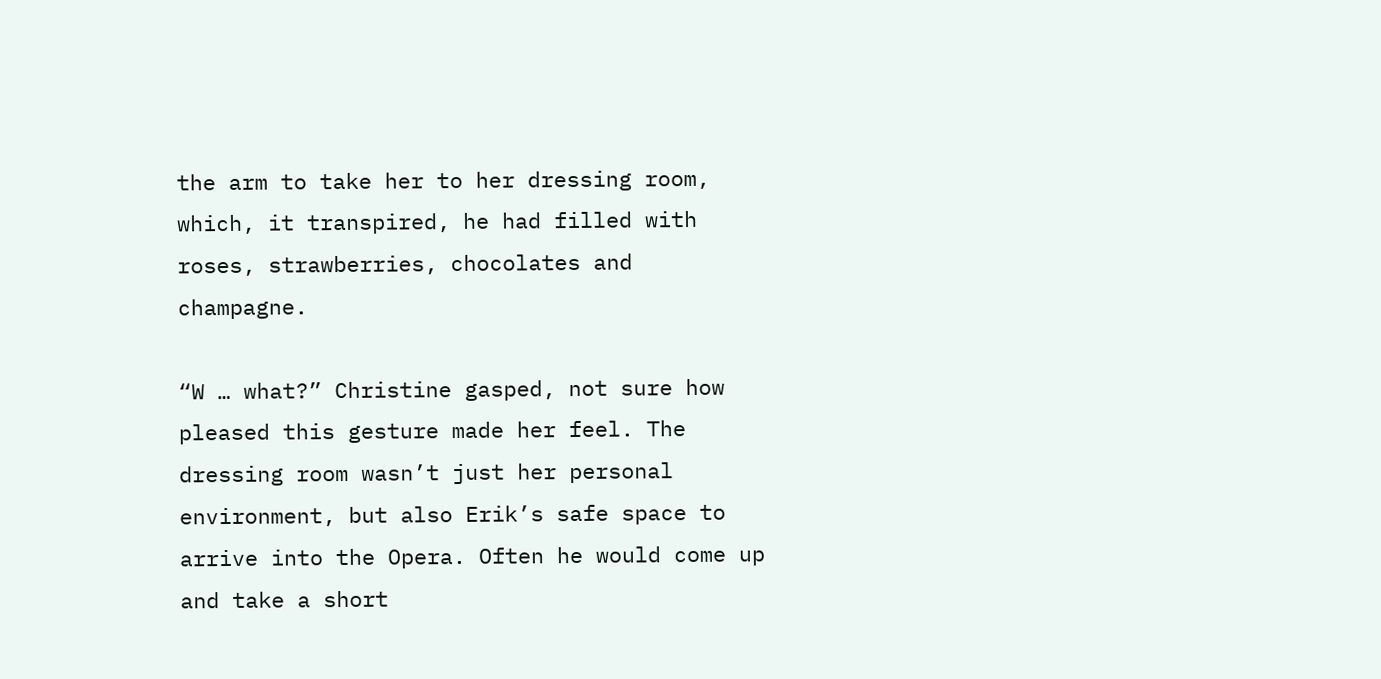the arm to take her to her dressing room, which, it transpired, he had filled with roses, strawberries, chocolates and champagne.

“W … what?” Christine gasped, not sure how pleased this gesture made her feel. The dressing room wasn’t just her personal environment, but also Erik’s safe space to arrive into the Opera. Often he would come up and take a short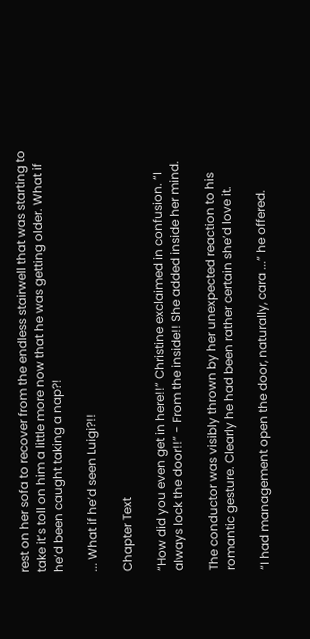rest on her sofa to recover from the endless stairwell that was starting to take it’s toll on him a little more now that he was getting older. What if he’d been caught taking a nap?!

... What if he’d seen Luigi?!!

Chapter Text

“How did you even get in here!!” Christine exclaimed in confusion. “I always lock the door!!” - From the inside!! She added inside her mind.

The conductor was visibly thrown by her unexpected reaction to his romantic gesture. Clearly he had been rather certain she’d love it.

“I had management open the door, naturally, cara ...” he offered.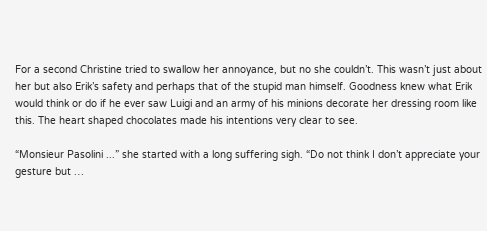For a second Christine tried to swallow her annoyance, but no she couldn’t. This wasn’t just about her but also Erik’s safety and perhaps that of the stupid man himself. Goodness knew what Erik would think or do if he ever saw Luigi and an army of his minions decorate her dressing room like this. The heart shaped chocolates made his intentions very clear to see.

“Monsieur Pasolini ...” she started with a long suffering sigh. “Do not think I don’t appreciate your gesture but …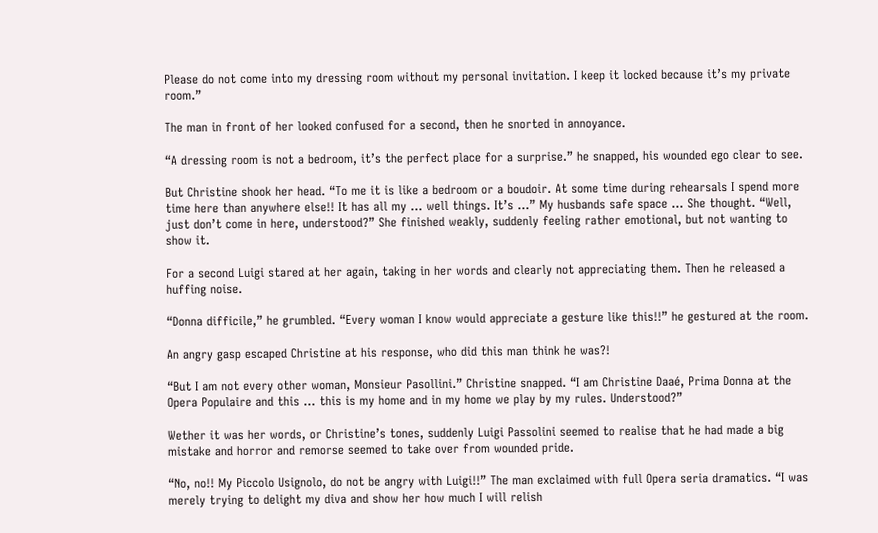Please do not come into my dressing room without my personal invitation. I keep it locked because it’s my private room.”

The man in front of her looked confused for a second, then he snorted in annoyance.

“A dressing room is not a bedroom, it’s the perfect place for a surprise.” he snapped, his wounded ego clear to see.

But Christine shook her head. “To me it is like a bedroom or a boudoir. At some time during rehearsals I spend more time here than anywhere else!! It has all my … well things. It’s …” My husbands safe space … She thought. “Well, just don’t come in here, understood?” She finished weakly, suddenly feeling rather emotional, but not wanting to show it.

For a second Luigi stared at her again, taking in her words and clearly not appreciating them. Then he released a huffing noise.

“Donna difficile,” he grumbled. “Every woman I know would appreciate a gesture like this!!” he gestured at the room.

An angry gasp escaped Christine at his response, who did this man think he was?!

“But I am not every other woman, Monsieur Pasollini.” Christine snapped. “I am Christine Daaé, Prima Donna at the Opera Populaire and this … this is my home and in my home we play by my rules. Understood?”

Wether it was her words, or Christine’s tones, suddenly Luigi Passolini seemed to realise that he had made a big mistake and horror and remorse seemed to take over from wounded pride.

“No, no!! My Piccolo Usignolo, do not be angry with Luigi!!” The man exclaimed with full Opera seria dramatics. “I was merely trying to delight my diva and show her how much I will relish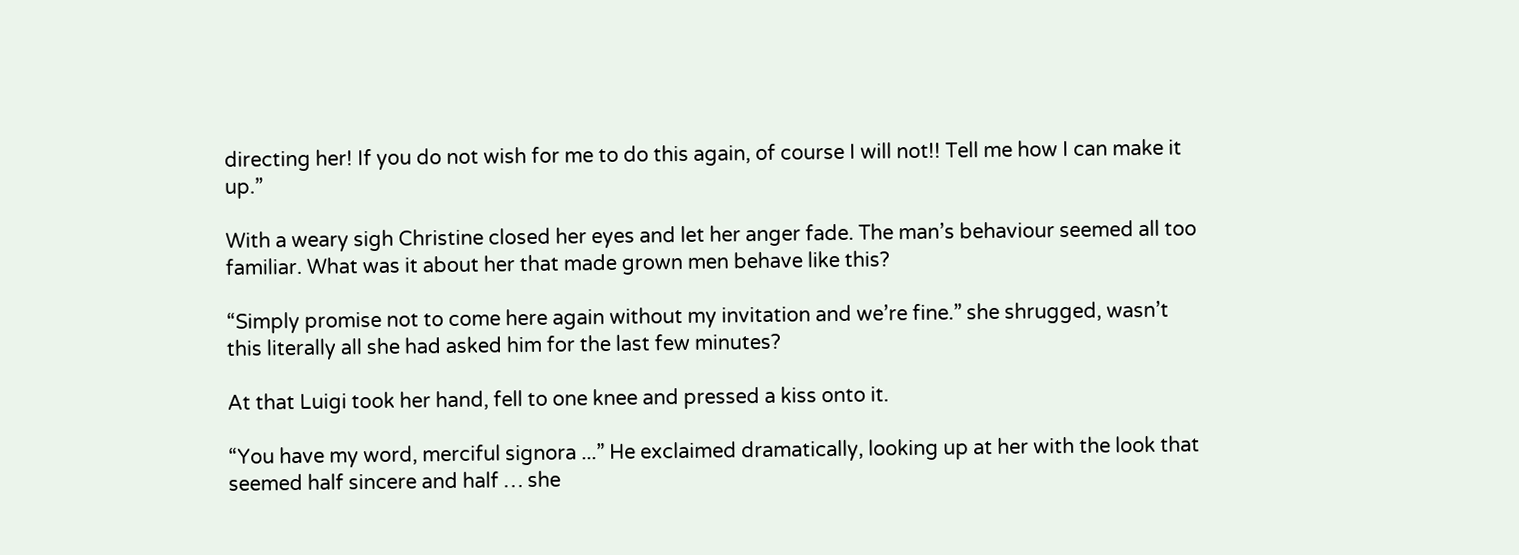directing her! If you do not wish for me to do this again, of course I will not!! Tell me how I can make it up.”

With a weary sigh Christine closed her eyes and let her anger fade. The man’s behaviour seemed all too familiar. What was it about her that made grown men behave like this?

“Simply promise not to come here again without my invitation and we’re fine.” she shrugged, wasn’t this literally all she had asked him for the last few minutes?

At that Luigi took her hand, fell to one knee and pressed a kiss onto it.

“You have my word, merciful signora ...” He exclaimed dramatically, looking up at her with the look that seemed half sincere and half … she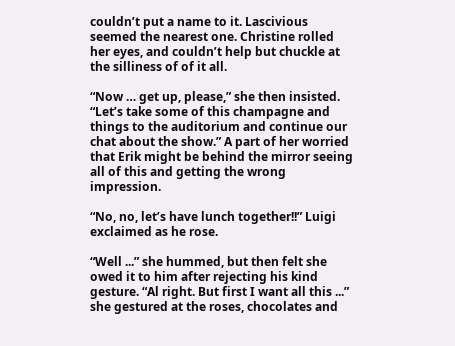couldn’t put a name to it. Lascivious seemed the nearest one. Christine rolled her eyes, and couldn’t help but chuckle at the silliness of of it all.

“Now … get up, please,” she then insisted. “Let’s take some of this champagne and things to the auditorium and continue our chat about the show.” A part of her worried that Erik might be behind the mirror seeing all of this and getting the wrong impression.

“No, no, let’s have lunch together!!” Luigi exclaimed as he rose.

“Well ...” she hummed, but then felt she owed it to him after rejecting his kind gesture. “Al right. But first I want all this ...” she gestured at the roses, chocolates and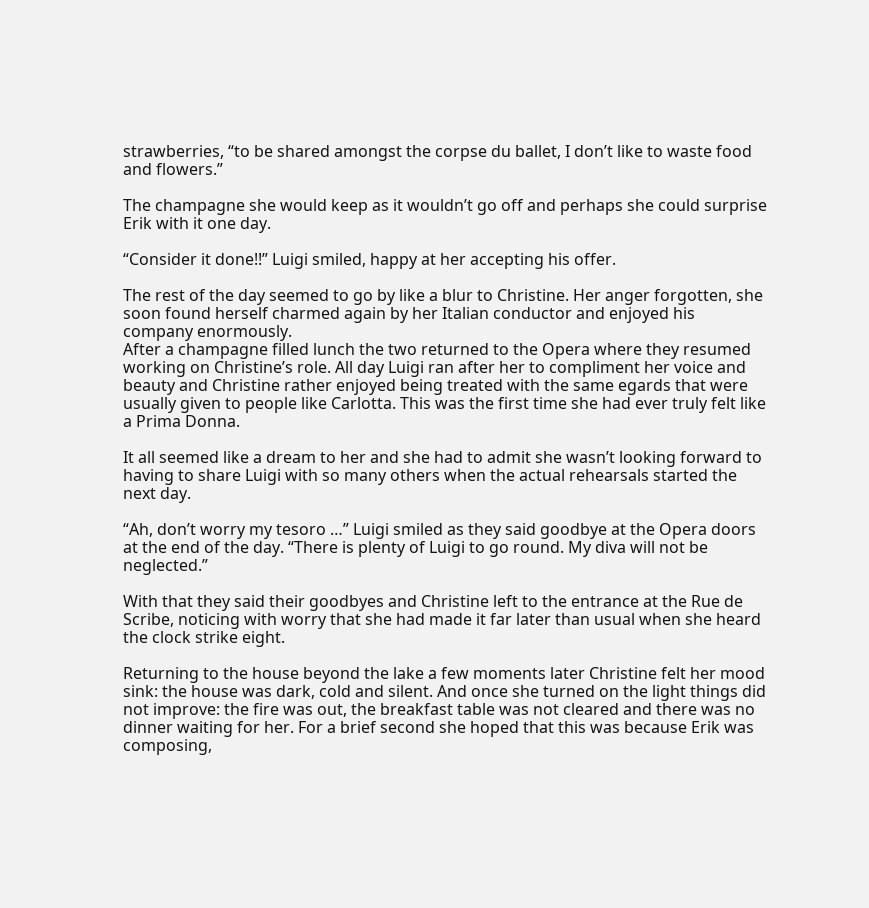strawberries, “to be shared amongst the corpse du ballet, I don’t like to waste food and flowers.”

The champagne she would keep as it wouldn’t go off and perhaps she could surprise Erik with it one day.

“Consider it done!!” Luigi smiled, happy at her accepting his offer.

The rest of the day seemed to go by like a blur to Christine. Her anger forgotten, she soon found herself charmed again by her Italian conductor and enjoyed his company enormously.
After a champagne filled lunch the two returned to the Opera where they resumed working on Christine’s role. All day Luigi ran after her to compliment her voice and beauty and Christine rather enjoyed being treated with the same egards that were usually given to people like Carlotta. This was the first time she had ever truly felt like a Prima Donna.

It all seemed like a dream to her and she had to admit she wasn’t looking forward to having to share Luigi with so many others when the actual rehearsals started the next day.

“Ah, don’t worry my tesoro …” Luigi smiled as they said goodbye at the Opera doors at the end of the day. “There is plenty of Luigi to go round. My diva will not be neglected.”

With that they said their goodbyes and Christine left to the entrance at the Rue de Scribe, noticing with worry that she had made it far later than usual when she heard the clock strike eight.

Returning to the house beyond the lake a few moments later Christine felt her mood sink: the house was dark, cold and silent. And once she turned on the light things did not improve: the fire was out, the breakfast table was not cleared and there was no dinner waiting for her. For a brief second she hoped that this was because Erik was composing,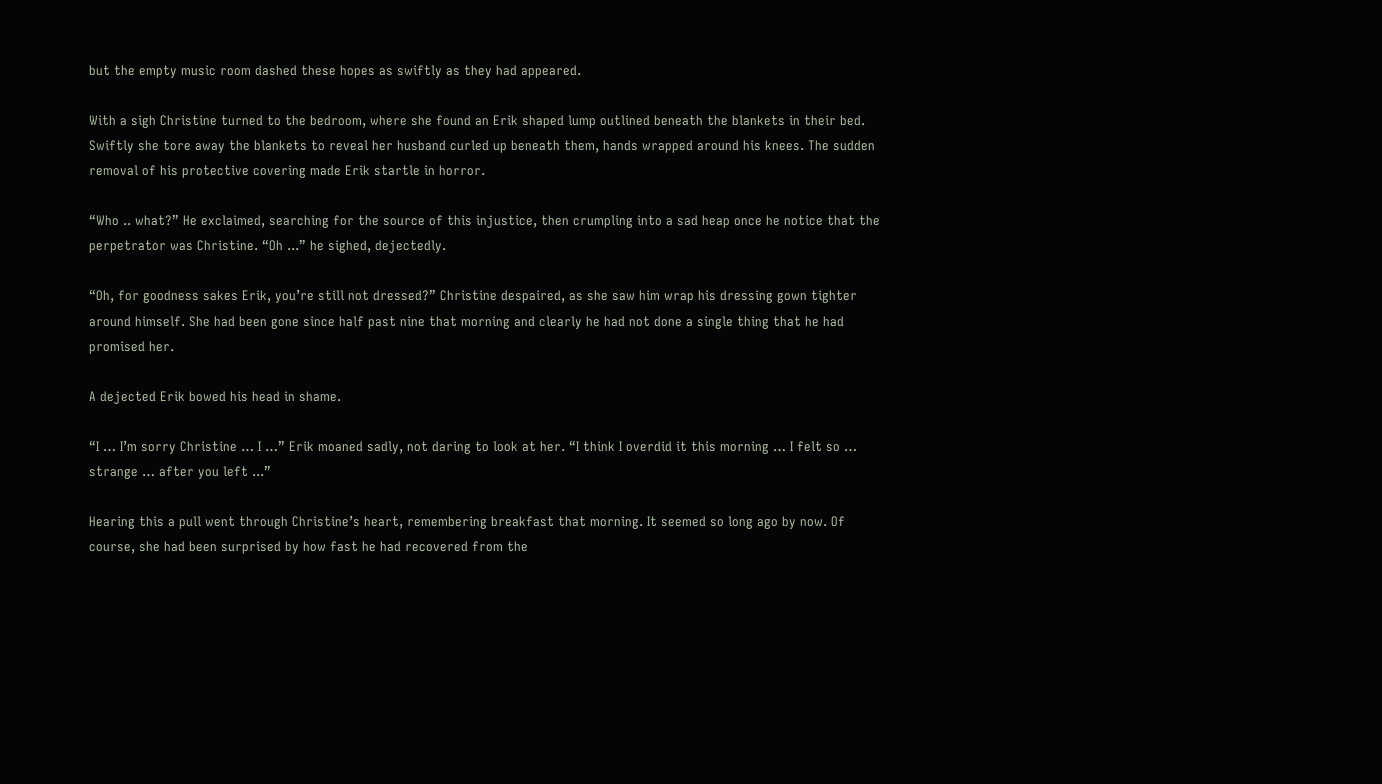but the empty music room dashed these hopes as swiftly as they had appeared.

With a sigh Christine turned to the bedroom, where she found an Erik shaped lump outlined beneath the blankets in their bed. Swiftly she tore away the blankets to reveal her husband curled up beneath them, hands wrapped around his knees. The sudden removal of his protective covering made Erik startle in horror.

“Who .. what?” He exclaimed, searching for the source of this injustice, then crumpling into a sad heap once he notice that the perpetrator was Christine. “Oh ...” he sighed, dejectedly.

“Oh, for goodness sakes Erik, you’re still not dressed?” Christine despaired, as she saw him wrap his dressing gown tighter around himself. She had been gone since half past nine that morning and clearly he had not done a single thing that he had promised her.

A dejected Erik bowed his head in shame.

“I … I’m sorry Christine … I …” Erik moaned sadly, not daring to look at her. “I think I overdid it this morning … I felt so … strange … after you left ...”

Hearing this a pull went through Christine’s heart, remembering breakfast that morning. It seemed so long ago by now. Of course, she had been surprised by how fast he had recovered from the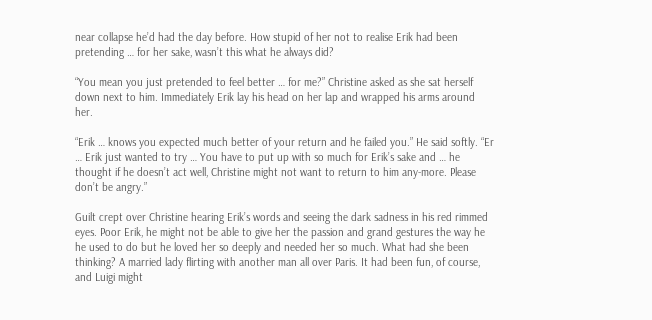near collapse he’d had the day before. How stupid of her not to realise Erik had been pretending … for her sake, wasn’t this what he always did?

“You mean you just pretended to feel better … for me?” Christine asked as she sat herself down next to him. Immediately Erik lay his head on her lap and wrapped his arms around her.

“Erik … knows you expected much better of your return and he failed you.” He said softly. “Er … Erik just wanted to try … You have to put up with so much for Erik’s sake and … he thought if he doesn’t act well, Christine might not want to return to him any-more. Please don’t be angry.”

Guilt crept over Christine hearing Erik’s words and seeing the dark sadness in his red rimmed eyes. Poor Erik, he might not be able to give her the passion and grand gestures the way he he used to do but he loved her so deeply and needed her so much. What had she been thinking? A married lady flirting with another man all over Paris. It had been fun, of course, and Luigi might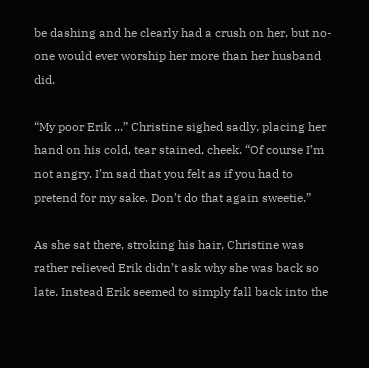be dashing and he clearly had a crush on her, but no-one would ever worship her more than her husband did.

“My poor Erik ...” Christine sighed sadly, placing her hand on his cold, tear stained, cheek. “Of course I’m not angry. I’m sad that you felt as if you had to pretend for my sake. Don’t do that again sweetie.”

As she sat there, stroking his hair, Christine was rather relieved Erik didn’t ask why she was back so late. Instead Erik seemed to simply fall back into the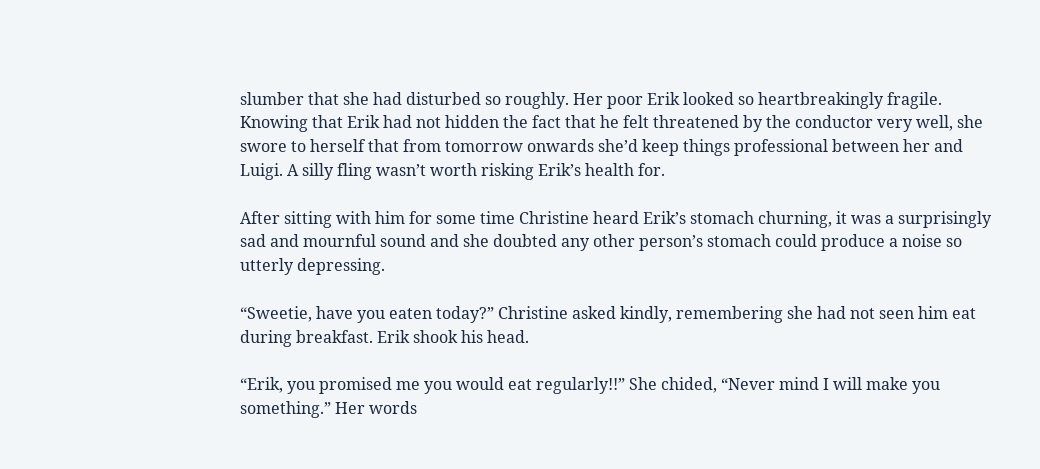slumber that she had disturbed so roughly. Her poor Erik looked so heartbreakingly fragile. Knowing that Erik had not hidden the fact that he felt threatened by the conductor very well, she swore to herself that from tomorrow onwards she’d keep things professional between her and Luigi. A silly fling wasn’t worth risking Erik’s health for.

After sitting with him for some time Christine heard Erik’s stomach churning, it was a surprisingly sad and mournful sound and she doubted any other person’s stomach could produce a noise so utterly depressing.

“Sweetie, have you eaten today?” Christine asked kindly, remembering she had not seen him eat during breakfast. Erik shook his head.

“Erik, you promised me you would eat regularly!!” She chided, “Never mind I will make you something.” Her words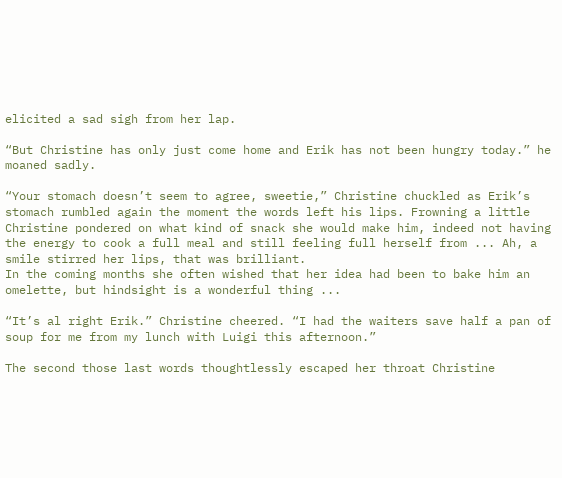elicited a sad sigh from her lap.

“But Christine has only just come home and Erik has not been hungry today.” he moaned sadly.

“Your stomach doesn’t seem to agree, sweetie,” Christine chuckled as Erik’s stomach rumbled again the moment the words left his lips. Frowning a little Christine pondered on what kind of snack she would make him, indeed not having the energy to cook a full meal and still feeling full herself from ... Ah, a smile stirred her lips, that was brilliant.
In the coming months she often wished that her idea had been to bake him an omelette, but hindsight is a wonderful thing ...

“It’s al right Erik.” Christine cheered. “I had the waiters save half a pan of soup for me from my lunch with Luigi this afternoon.”

The second those last words thoughtlessly escaped her throat Christine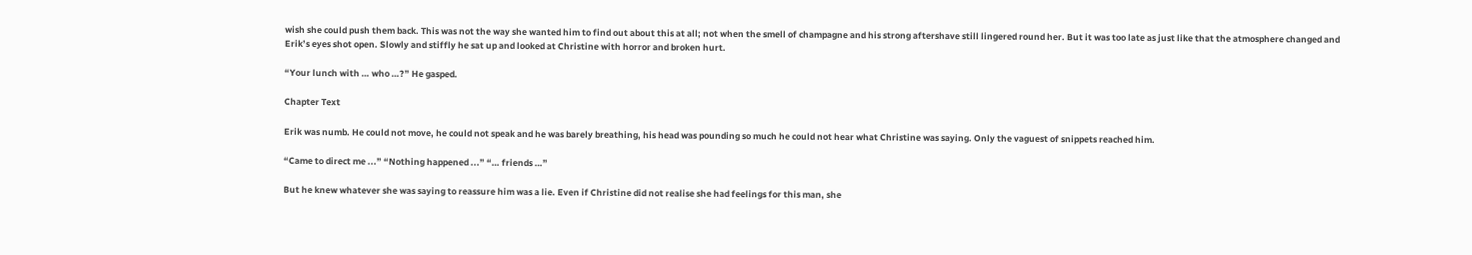wish she could push them back. This was not the way she wanted him to find out about this at all; not when the smell of champagne and his strong aftershave still lingered round her. But it was too late as just like that the atmosphere changed and Erik’s eyes shot open. Slowly and stiffly he sat up and looked at Christine with horror and broken hurt.

“Your lunch with … who …?” He gasped.

Chapter Text

Erik was numb. He could not move, he could not speak and he was barely breathing, his head was pounding so much he could not hear what Christine was saying. Only the vaguest of snippets reached him.

“Came to direct me ...” “Nothing happened ...” “… friends …”

But he knew whatever she was saying to reassure him was a lie. Even if Christine did not realise she had feelings for this man, she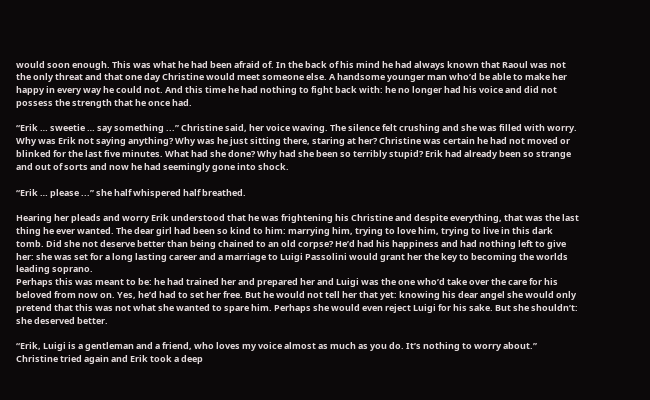would soon enough. This was what he had been afraid of. In the back of his mind he had always known that Raoul was not the only threat and that one day Christine would meet someone else. A handsome younger man who’d be able to make her happy in every way he could not. And this time he had nothing to fight back with: he no longer had his voice and did not possess the strength that he once had.

“Erik … sweetie … say something ...” Christine said, her voice waving. The silence felt crushing and she was filled with worry. Why was Erik not saying anything? Why was he just sitting there, staring at her? Christine was certain he had not moved or blinked for the last five minutes. What had she done? Why had she been so terribly stupid? Erik had already been so strange and out of sorts and now he had seemingly gone into shock.

“Erik … please ...” she half whispered half breathed.

Hearing her pleads and worry Erik understood that he was frightening his Christine and despite everything, that was the last thing he ever wanted. The dear girl had been so kind to him: marrying him, trying to love him, trying to live in this dark tomb. Did she not deserve better than being chained to an old corpse? He’d had his happiness and had nothing left to give her: she was set for a long lasting career and a marriage to Luigi Passolini would grant her the key to becoming the worlds leading soprano.
Perhaps this was meant to be: he had trained her and prepared her and Luigi was the one who’d take over the care for his beloved from now on. Yes, he’d had to set her free. But he would not tell her that yet: knowing his dear angel she would only pretend that this was not what she wanted to spare him. Perhaps she would even reject Luigi for his sake. But she shouldn’t: she deserved better.

“Erik, Luigi is a gentleman and a friend, who loves my voice almost as much as you do. It’s nothing to worry about.” Christine tried again and Erik took a deep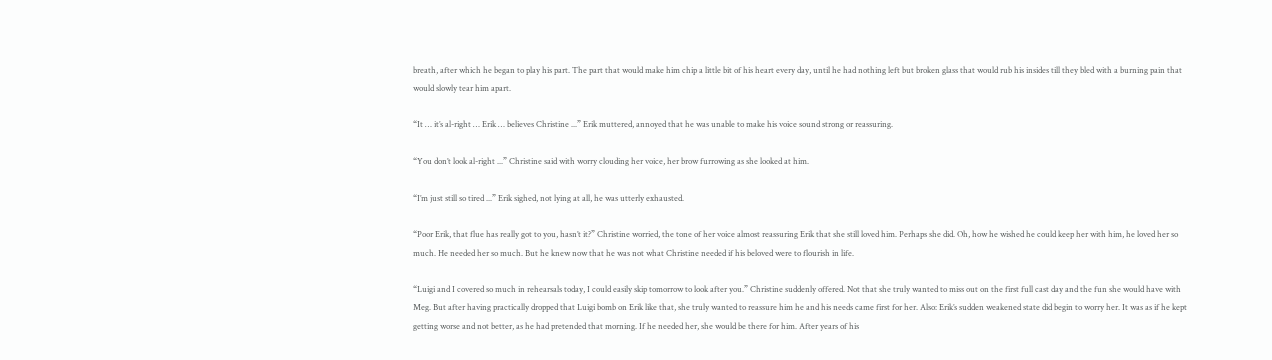breath, after which he began to play his part. The part that would make him chip a little bit of his heart every day, until he had nothing left but broken glass that would rub his insides till they bled with a burning pain that would slowly tear him apart.

“It … it’s al-right … Erik … believes Christine ...” Erik muttered, annoyed that he was unable to make his voice sound strong or reassuring.

“You don’t look al-right ...” Christine said with worry clouding her voice, her brow furrowing as she looked at him.

“I’m just still so tired ...” Erik sighed, not lying at all, he was utterly exhausted.

“Poor Erik, that flue has really got to you, hasn’t it?” Christine worried, the tone of her voice almost reassuring Erik that she still loved him. Perhaps she did. Oh, how he wished he could keep her with him, he loved her so much. He needed her so much. But he knew now that he was not what Christine needed if his beloved were to flourish in life.

“Luigi and I covered so much in rehearsals today, I could easily skip tomorrow to look after you.” Christine suddenly offered. Not that she truly wanted to miss out on the first full cast day and the fun she would have with Meg. But after having practically dropped that Luigi bomb on Erik like that, she truly wanted to reassure him he and his needs came first for her. Also: Erik’s sudden weakened state did begin to worry her. It was as if he kept getting worse and not better, as he had pretended that morning. If he needed her, she would be there for him. After years of his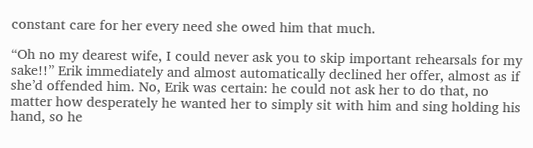constant care for her every need she owed him that much.

“Oh no my dearest wife, I could never ask you to skip important rehearsals for my sake!!” Erik immediately and almost automatically declined her offer, almost as if she’d offended him. No, Erik was certain: he could not ask her to do that, no matter how desperately he wanted her to simply sit with him and sing holding his hand, so he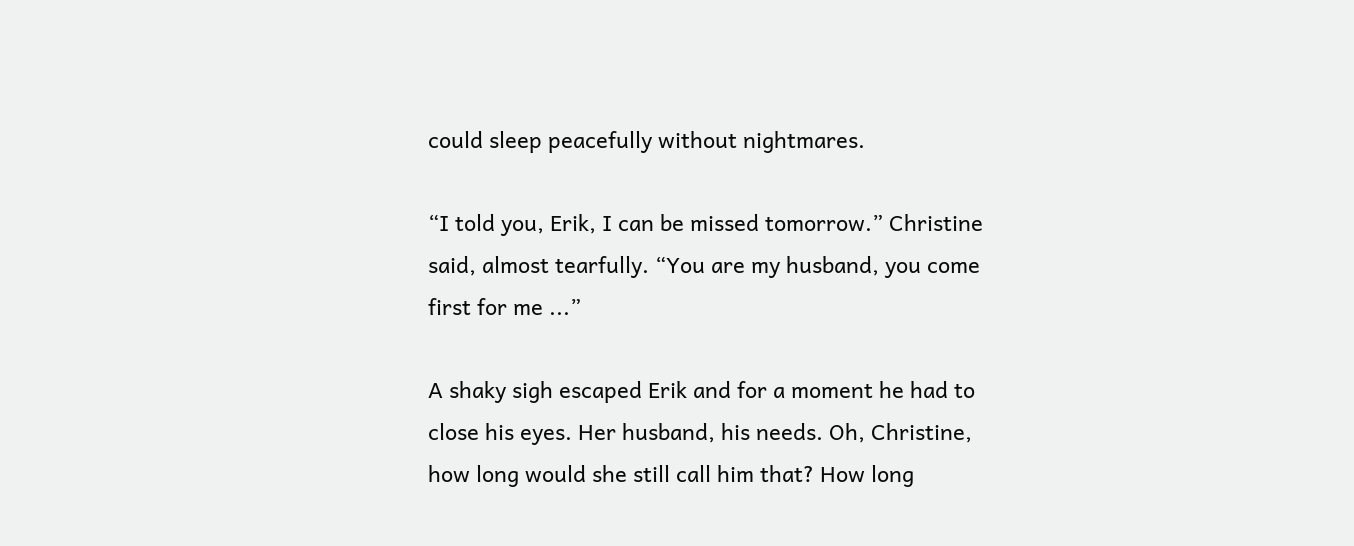could sleep peacefully without nightmares.

“I told you, Erik, I can be missed tomorrow.” Christine said, almost tearfully. “You are my husband, you come first for me ...”

A shaky sigh escaped Erik and for a moment he had to close his eyes. Her husband, his needs. Oh, Christine, how long would she still call him that? How long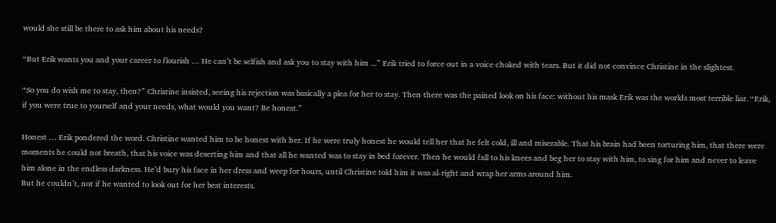would she still be there to ask him about his needs?

“But Erik wants you and your career to flourish … He can’t be selfish and ask you to stay with him ...” Erik tried to force out in a voice choked with tears. But it did not convince Christine in the slightest.

“So you do wish me to stay, then?” Christine insisted, seeing his rejection was basically a plea for her to stay. Then there was the pained look on his face: without his mask Erik was the worlds most terrible liar. “Erik, if you were true to yourself and your needs, what would you want? Be honest.”

Honest … Erik pondered the word. Christine wanted him to be honest with her. If he were truly honest he would tell her that he felt cold, ill and miserable. That his brain had been torturing him, that there were moments he could not breath, that his voice was deserting him and that all he wanted was to stay in bed forever. Then he would fall to his knees and beg her to stay with him, to sing for him and never to leave him alone in the endless darkness. He’d bury his face in her dress and weep for hours, until Christine told him it was al-right and wrap her arms around him.
But he couldn’t, not if he wanted to look out for her best interests.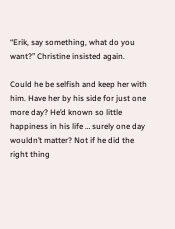“Erik, say something, what do you want?” Christine insisted again.

Could he be selfish and keep her with him. Have her by his side for just one more day? He’d known so little happiness in his life … surely one day wouldn’t matter? Not if he did the right thing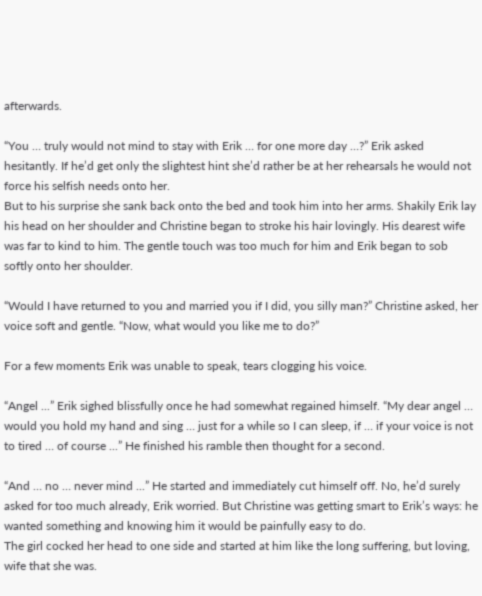afterwards.

“You … truly would not mind to stay with Erik … for one more day …?” Erik asked hesitantly. If he’d get only the slightest hint she’d rather be at her rehearsals he would not force his selfish needs onto her.
But to his surprise she sank back onto the bed and took him into her arms. Shakily Erik lay his head on her shoulder and Christine began to stroke his hair lovingly. His dearest wife was far to kind to him. The gentle touch was too much for him and Erik began to sob softly onto her shoulder.

“Would I have returned to you and married you if I did, you silly man?” Christine asked, her voice soft and gentle. “Now, what would you like me to do?”

For a few moments Erik was unable to speak, tears clogging his voice.

“Angel ...” Erik sighed blissfully once he had somewhat regained himself. “My dear angel … would you hold my hand and sing … just for a while so I can sleep, if … if your voice is not to tired … of course ...” He finished his ramble then thought for a second.

“And … no … never mind ...” He started and immediately cut himself off. No, he’d surely asked for too much already, Erik worried. But Christine was getting smart to Erik’s ways: he wanted something and knowing him it would be painfully easy to do.
The girl cocked her head to one side and started at him like the long suffering, but loving, wife that she was.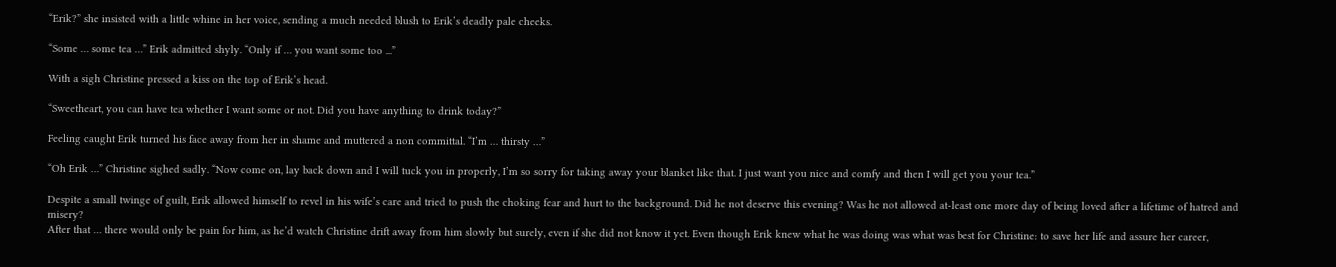“Erik?” she insisted with a little whine in her voice, sending a much needed blush to Erik’s deadly pale cheeks.

“Some … some tea …” Erik admitted shyly. “Only if … you want some too ...”

With a sigh Christine pressed a kiss on the top of Erik’s head.

“Sweetheart, you can have tea whether I want some or not. Did you have anything to drink today?”

Feeling caught Erik turned his face away from her in shame and muttered a non committal. “I’m … thirsty …”

“Oh Erik …” Christine sighed sadly. “Now come on, lay back down and I will tuck you in properly, I’m so sorry for taking away your blanket like that. I just want you nice and comfy and then I will get you your tea.”

Despite a small twinge of guilt, Erik allowed himself to revel in his wife’s care and tried to push the choking fear and hurt to the background. Did he not deserve this evening? Was he not allowed at-least one more day of being loved after a lifetime of hatred and misery?
After that … there would only be pain for him, as he’d watch Christine drift away from him slowly but surely, even if she did not know it yet. Even though Erik knew what he was doing was what was best for Christine: to save her life and assure her career,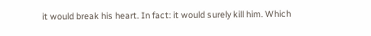it would break his heart. In fact: it would surely kill him. Which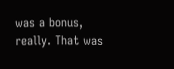was a bonus, really. That was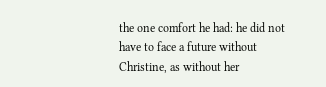the one comfort he had: he did not have to face a future without Christine, as without her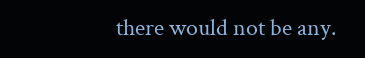there would not be any.